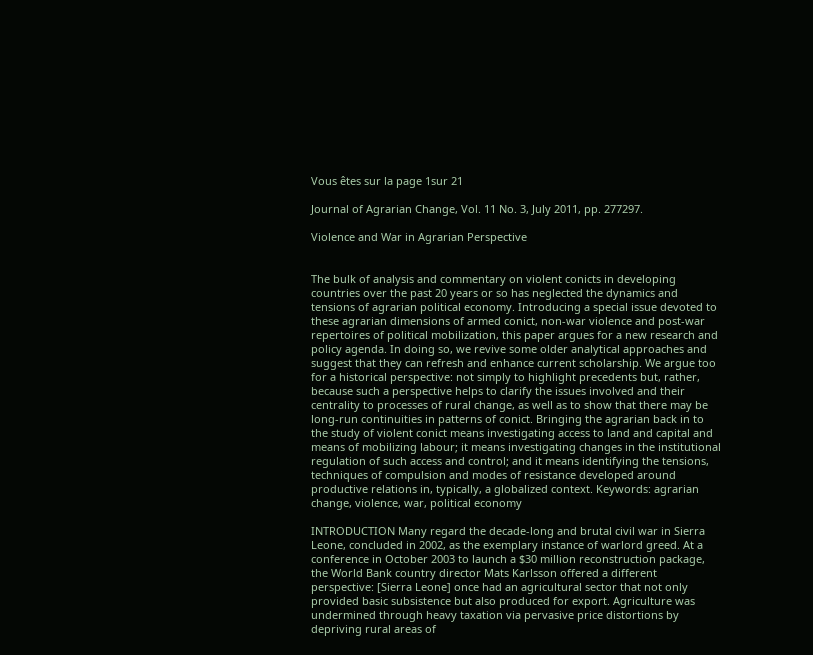Vous êtes sur la page 1sur 21

Journal of Agrarian Change, Vol. 11 No. 3, July 2011, pp. 277297.

Violence and War in Agrarian Perspective


The bulk of analysis and commentary on violent conicts in developing countries over the past 20 years or so has neglected the dynamics and tensions of agrarian political economy. Introducing a special issue devoted to these agrarian dimensions of armed conict, non-war violence and post-war repertoires of political mobilization, this paper argues for a new research and policy agenda. In doing so, we revive some older analytical approaches and suggest that they can refresh and enhance current scholarship. We argue too for a historical perspective: not simply to highlight precedents but, rather, because such a perspective helps to clarify the issues involved and their centrality to processes of rural change, as well as to show that there may be long-run continuities in patterns of conict. Bringing the agrarian back in to the study of violent conict means investigating access to land and capital and means of mobilizing labour; it means investigating changes in the institutional regulation of such access and control; and it means identifying the tensions, techniques of compulsion and modes of resistance developed around productive relations in, typically, a globalized context. Keywords: agrarian change, violence, war, political economy

INTRODUCTION Many regard the decade-long and brutal civil war in Sierra Leone, concluded in 2002, as the exemplary instance of warlord greed. At a conference in October 2003 to launch a $30 million reconstruction package, the World Bank country director Mats Karlsson offered a different perspective: [Sierra Leone] once had an agricultural sector that not only provided basic subsistence but also produced for export. Agriculture was undermined through heavy taxation via pervasive price distortions by depriving rural areas of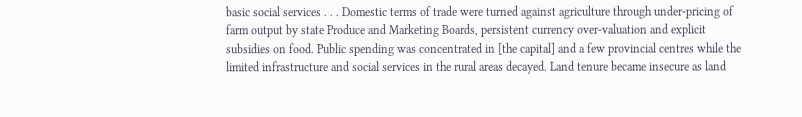basic social services . . . Domestic terms of trade were turned against agriculture through under-pricing of farm output by state Produce and Marketing Boards, persistent currency over-valuation and explicit subsidies on food. Public spending was concentrated in [the capital] and a few provincial centres while the limited infrastructure and social services in the rural areas decayed. Land tenure became insecure as land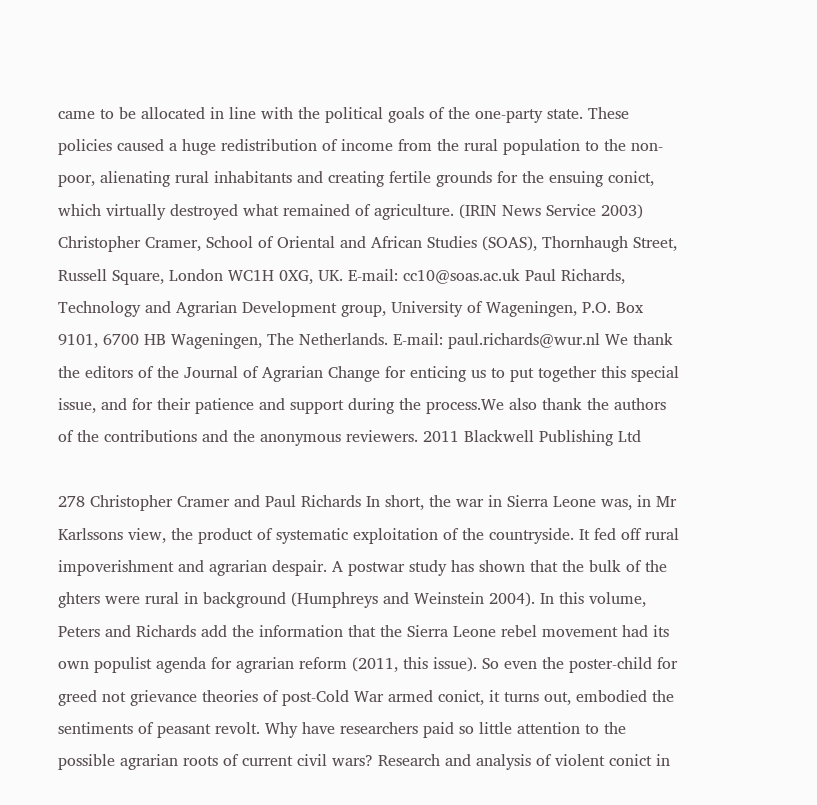came to be allocated in line with the political goals of the one-party state. These policies caused a huge redistribution of income from the rural population to the non-poor, alienating rural inhabitants and creating fertile grounds for the ensuing conict, which virtually destroyed what remained of agriculture. (IRIN News Service 2003)
Christopher Cramer, School of Oriental and African Studies (SOAS), Thornhaugh Street, Russell Square, London WC1H 0XG, UK. E-mail: cc10@soas.ac.uk Paul Richards, Technology and Agrarian Development group, University of Wageningen, P.O. Box 9101, 6700 HB Wageningen, The Netherlands. E-mail: paul.richards@wur.nl We thank the editors of the Journal of Agrarian Change for enticing us to put together this special issue, and for their patience and support during the process.We also thank the authors of the contributions and the anonymous reviewers. 2011 Blackwell Publishing Ltd

278 Christopher Cramer and Paul Richards In short, the war in Sierra Leone was, in Mr Karlssons view, the product of systematic exploitation of the countryside. It fed off rural impoverishment and agrarian despair. A postwar study has shown that the bulk of the ghters were rural in background (Humphreys and Weinstein 2004). In this volume, Peters and Richards add the information that the Sierra Leone rebel movement had its own populist agenda for agrarian reform (2011, this issue). So even the poster-child for greed not grievance theories of post-Cold War armed conict, it turns out, embodied the sentiments of peasant revolt. Why have researchers paid so little attention to the possible agrarian roots of current civil wars? Research and analysis of violent conict in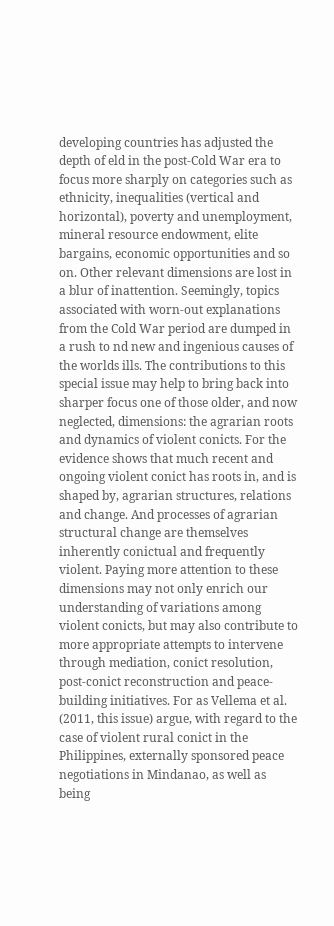developing countries has adjusted the depth of eld in the post-Cold War era to focus more sharply on categories such as ethnicity, inequalities (vertical and horizontal), poverty and unemployment, mineral resource endowment, elite bargains, economic opportunities and so on. Other relevant dimensions are lost in a blur of inattention. Seemingly, topics associated with worn-out explanations from the Cold War period are dumped in a rush to nd new and ingenious causes of the worlds ills. The contributions to this special issue may help to bring back into sharper focus one of those older, and now neglected, dimensions: the agrarian roots and dynamics of violent conicts. For the evidence shows that much recent and ongoing violent conict has roots in, and is shaped by, agrarian structures, relations and change. And processes of agrarian structural change are themselves inherently conictual and frequently violent. Paying more attention to these dimensions may not only enrich our understanding of variations among violent conicts, but may also contribute to more appropriate attempts to intervene through mediation, conict resolution, post-conict reconstruction and peace-building initiatives. For as Vellema et al. (2011, this issue) argue, with regard to the case of violent rural conict in the Philippines, externally sponsored peace negotiations in Mindanao, as well as being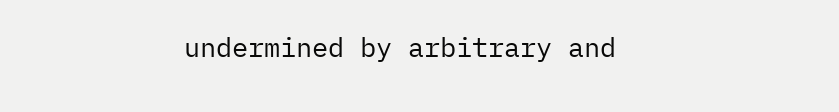undermined by arbitrary and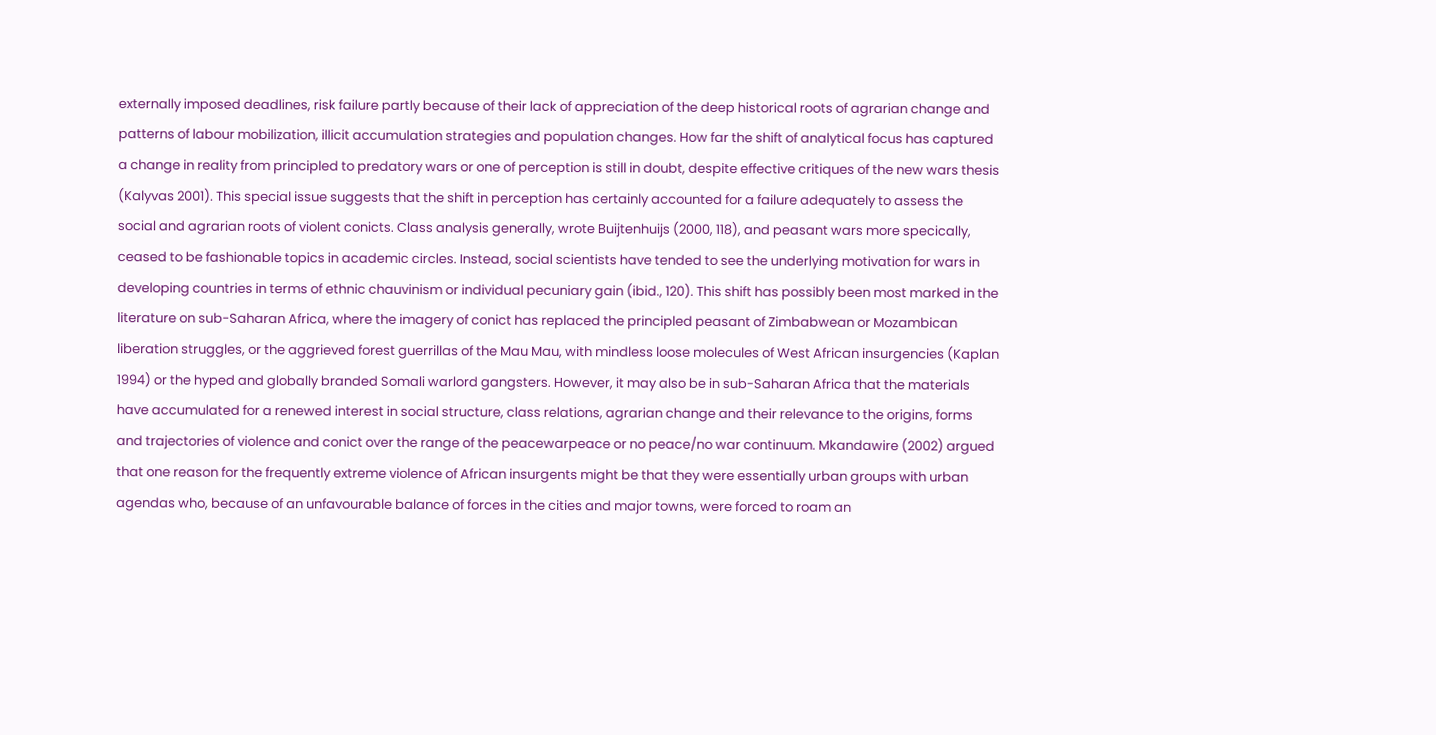externally imposed deadlines, risk failure partly because of their lack of appreciation of the deep historical roots of agrarian change and patterns of labour mobilization, illicit accumulation strategies and population changes. How far the shift of analytical focus has captured a change in reality from principled to predatory wars or one of perception is still in doubt, despite effective critiques of the new wars thesis (Kalyvas 2001). This special issue suggests that the shift in perception has certainly accounted for a failure adequately to assess the social and agrarian roots of violent conicts. Class analysis generally, wrote Buijtenhuijs (2000, 118), and peasant wars more specically, ceased to be fashionable topics in academic circles. Instead, social scientists have tended to see the underlying motivation for wars in developing countries in terms of ethnic chauvinism or individual pecuniary gain (ibid., 120). This shift has possibly been most marked in the literature on sub-Saharan Africa, where the imagery of conict has replaced the principled peasant of Zimbabwean or Mozambican liberation struggles, or the aggrieved forest guerrillas of the Mau Mau, with mindless loose molecules of West African insurgencies (Kaplan 1994) or the hyped and globally branded Somali warlord gangsters. However, it may also be in sub-Saharan Africa that the materials have accumulated for a renewed interest in social structure, class relations, agrarian change and their relevance to the origins, forms and trajectories of violence and conict over the range of the peacewarpeace or no peace/no war continuum. Mkandawire (2002) argued that one reason for the frequently extreme violence of African insurgents might be that they were essentially urban groups with urban agendas who, because of an unfavourable balance of forces in the cities and major towns, were forced to roam an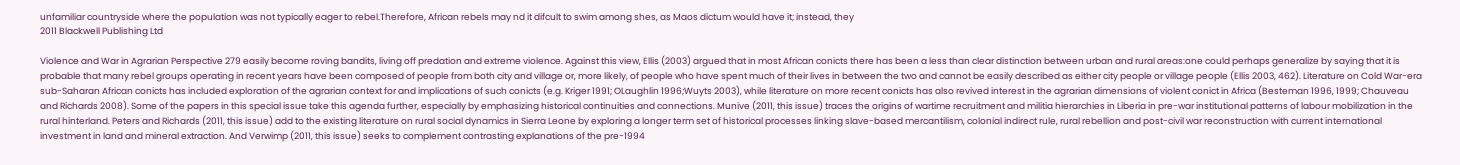unfamiliar countryside where the population was not typically eager to rebel.Therefore, African rebels may nd it difcult to swim among shes, as Maos dictum would have it; instead, they
2011 Blackwell Publishing Ltd

Violence and War in Agrarian Perspective 279 easily become roving bandits, living off predation and extreme violence. Against this view, Ellis (2003) argued that in most African conicts there has been a less than clear distinction between urban and rural areas:one could perhaps generalize by saying that it is probable that many rebel groups operating in recent years have been composed of people from both city and village or, more likely, of people who have spent much of their lives in between the two and cannot be easily described as either city people or village people (Ellis 2003, 462). Literature on Cold War-era sub-Saharan African conicts has included exploration of the agrarian context for and implications of such conicts (e.g. Kriger 1991; OLaughlin 1996;Wuyts 2003), while literature on more recent conicts has also revived interest in the agrarian dimensions of violent conict in Africa (Besteman 1996, 1999; Chauveau and Richards 2008). Some of the papers in this special issue take this agenda further, especially by emphasizing historical continuities and connections. Munive (2011, this issue) traces the origins of wartime recruitment and militia hierarchies in Liberia in pre-war institutional patterns of labour mobilization in the rural hinterland. Peters and Richards (2011, this issue) add to the existing literature on rural social dynamics in Sierra Leone by exploring a longer term set of historical processes linking slave-based mercantilism, colonial indirect rule, rural rebellion and post-civil war reconstruction with current international investment in land and mineral extraction. And Verwimp (2011, this issue) seeks to complement contrasting explanations of the pre-1994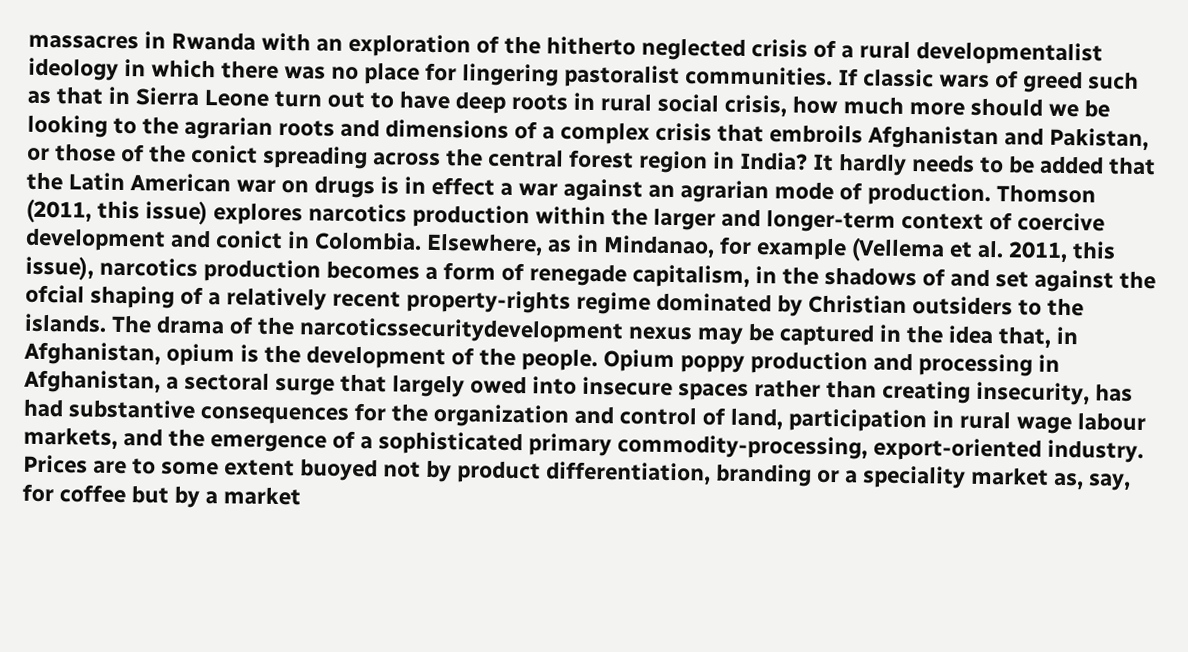massacres in Rwanda with an exploration of the hitherto neglected crisis of a rural developmentalist ideology in which there was no place for lingering pastoralist communities. If classic wars of greed such as that in Sierra Leone turn out to have deep roots in rural social crisis, how much more should we be looking to the agrarian roots and dimensions of a complex crisis that embroils Afghanistan and Pakistan, or those of the conict spreading across the central forest region in India? It hardly needs to be added that the Latin American war on drugs is in effect a war against an agrarian mode of production. Thomson (2011, this issue) explores narcotics production within the larger and longer-term context of coercive development and conict in Colombia. Elsewhere, as in Mindanao, for example (Vellema et al. 2011, this issue), narcotics production becomes a form of renegade capitalism, in the shadows of and set against the ofcial shaping of a relatively recent property-rights regime dominated by Christian outsiders to the islands. The drama of the narcoticssecuritydevelopment nexus may be captured in the idea that, in Afghanistan, opium is the development of the people. Opium poppy production and processing in Afghanistan, a sectoral surge that largely owed into insecure spaces rather than creating insecurity, has had substantive consequences for the organization and control of land, participation in rural wage labour markets, and the emergence of a sophisticated primary commodity-processing, export-oriented industry. Prices are to some extent buoyed not by product differentiation, branding or a speciality market as, say, for coffee but by a market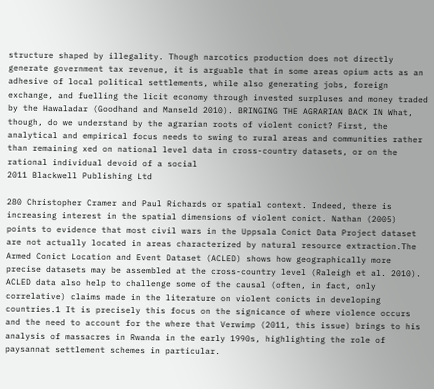structure shaped by illegality. Though narcotics production does not directly generate government tax revenue, it is arguable that in some areas opium acts as an adhesive of local political settlements, while also generating jobs, foreign exchange, and fuelling the licit economy through invested surpluses and money traded by the Hawaladar (Goodhand and Manseld 2010). BRINGING THE AGRARIAN BACK IN What, though, do we understand by the agrarian roots of violent conict? First, the analytical and empirical focus needs to swing to rural areas and communities rather than remaining xed on national level data in cross-country datasets, or on the rational individual devoid of a social
2011 Blackwell Publishing Ltd

280 Christopher Cramer and Paul Richards or spatial context. Indeed, there is increasing interest in the spatial dimensions of violent conict. Nathan (2005) points to evidence that most civil wars in the Uppsala Conict Data Project dataset are not actually located in areas characterized by natural resource extraction.The Armed Conict Location and Event Dataset (ACLED) shows how geographically more precise datasets may be assembled at the cross-country level (Raleigh et al. 2010). ACLED data also help to challenge some of the causal (often, in fact, only correlative) claims made in the literature on violent conicts in developing countries.1 It is precisely this focus on the signicance of where violence occurs and the need to account for the where that Verwimp (2011, this issue) brings to his analysis of massacres in Rwanda in the early 1990s, highlighting the role of paysannat settlement schemes in particular.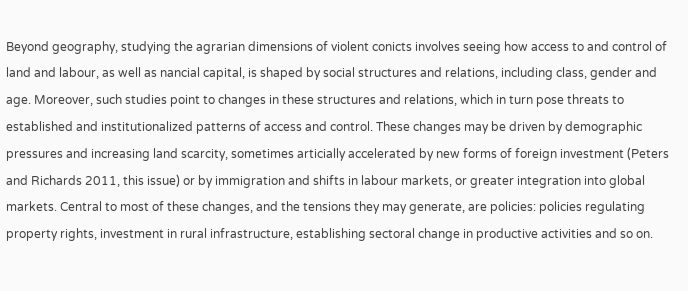Beyond geography, studying the agrarian dimensions of violent conicts involves seeing how access to and control of land and labour, as well as nancial capital, is shaped by social structures and relations, including class, gender and age. Moreover, such studies point to changes in these structures and relations, which in turn pose threats to established and institutionalized patterns of access and control. These changes may be driven by demographic pressures and increasing land scarcity, sometimes articially accelerated by new forms of foreign investment (Peters and Richards 2011, this issue) or by immigration and shifts in labour markets, or greater integration into global markets. Central to most of these changes, and the tensions they may generate, are policies: policies regulating property rights, investment in rural infrastructure, establishing sectoral change in productive activities and so on.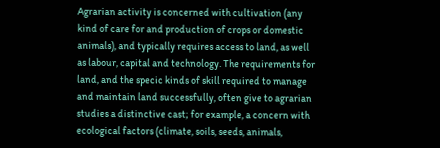Agrarian activity is concerned with cultivation (any kind of care for and production of crops or domestic animals), and typically requires access to land, as well as labour, capital and technology. The requirements for land, and the specic kinds of skill required to manage and maintain land successfully, often give to agrarian studies a distinctive cast; for example, a concern with ecological factors (climate, soils, seeds, animals,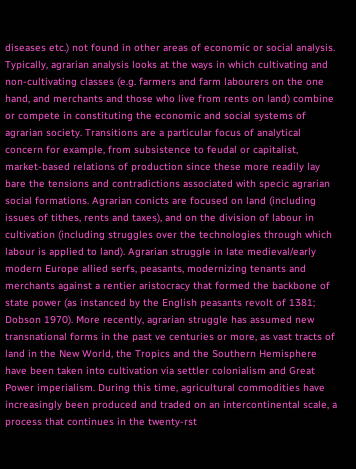diseases etc.) not found in other areas of economic or social analysis. Typically, agrarian analysis looks at the ways in which cultivating and non-cultivating classes (e.g. farmers and farm labourers on the one hand, and merchants and those who live from rents on land) combine or compete in constituting the economic and social systems of agrarian society. Transitions are a particular focus of analytical concern for example, from subsistence to feudal or capitalist, market-based relations of production since these more readily lay bare the tensions and contradictions associated with specic agrarian social formations. Agrarian conicts are focused on land (including issues of tithes, rents and taxes), and on the division of labour in cultivation (including struggles over the technologies through which labour is applied to land). Agrarian struggle in late medieval/early modern Europe allied serfs, peasants, modernizing tenants and merchants against a rentier aristocracy that formed the backbone of state power (as instanced by the English peasants revolt of 1381; Dobson 1970). More recently, agrarian struggle has assumed new transnational forms in the past ve centuries or more, as vast tracts of land in the New World, the Tropics and the Southern Hemisphere have been taken into cultivation via settler colonialism and Great Power imperialism. During this time, agricultural commodities have increasingly been produced and traded on an intercontinental scale, a process that continues in the twenty-rst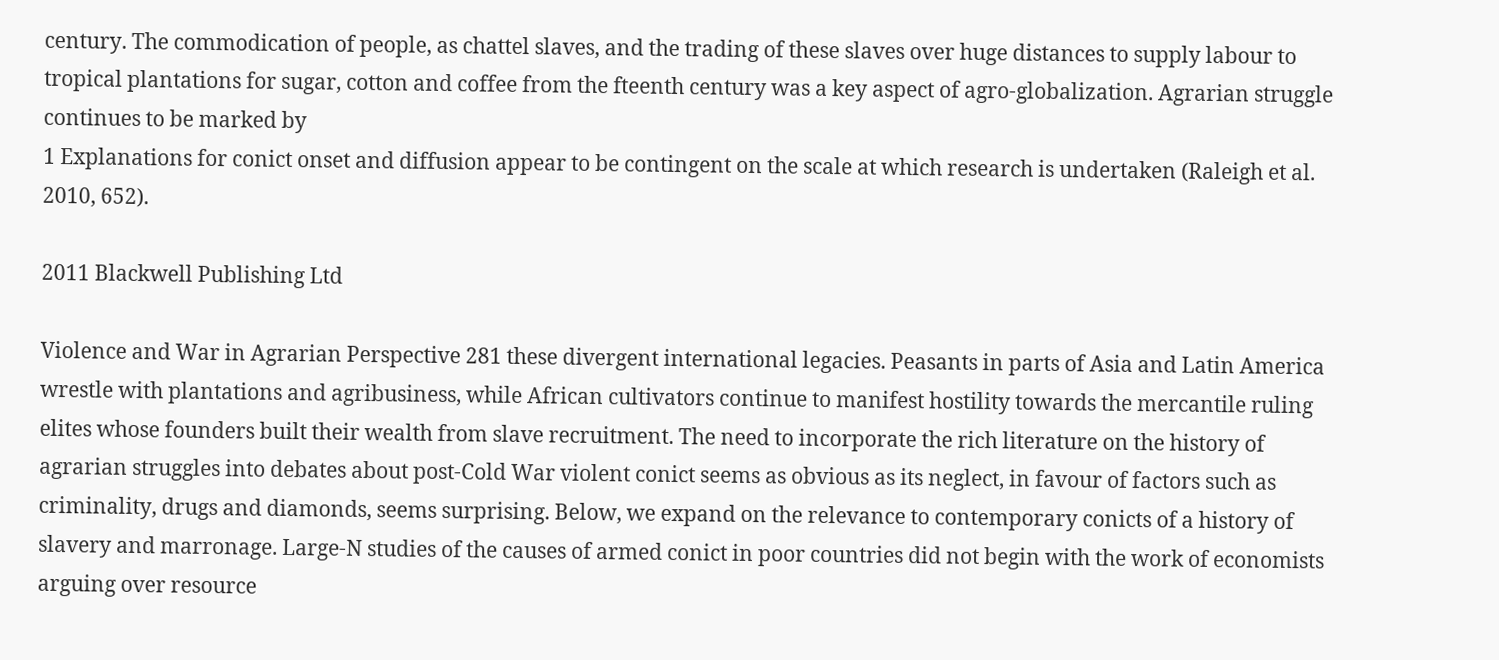century. The commodication of people, as chattel slaves, and the trading of these slaves over huge distances to supply labour to tropical plantations for sugar, cotton and coffee from the fteenth century was a key aspect of agro-globalization. Agrarian struggle continues to be marked by
1 Explanations for conict onset and diffusion appear to be contingent on the scale at which research is undertaken (Raleigh et al. 2010, 652).

2011 Blackwell Publishing Ltd

Violence and War in Agrarian Perspective 281 these divergent international legacies. Peasants in parts of Asia and Latin America wrestle with plantations and agribusiness, while African cultivators continue to manifest hostility towards the mercantile ruling elites whose founders built their wealth from slave recruitment. The need to incorporate the rich literature on the history of agrarian struggles into debates about post-Cold War violent conict seems as obvious as its neglect, in favour of factors such as criminality, drugs and diamonds, seems surprising. Below, we expand on the relevance to contemporary conicts of a history of slavery and marronage. Large-N studies of the causes of armed conict in poor countries did not begin with the work of economists arguing over resource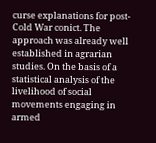curse explanations for post-Cold War conict. The approach was already well established in agrarian studies. On the basis of a statistical analysis of the livelihood of social movements engaging in armed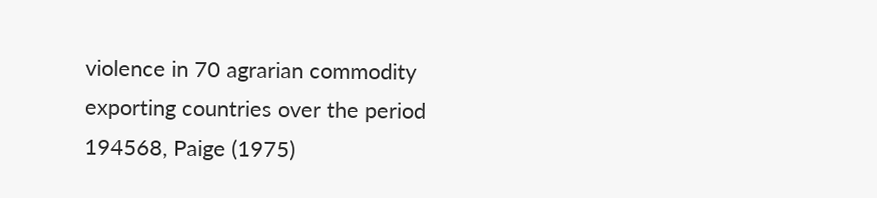violence in 70 agrarian commodity exporting countries over the period 194568, Paige (1975)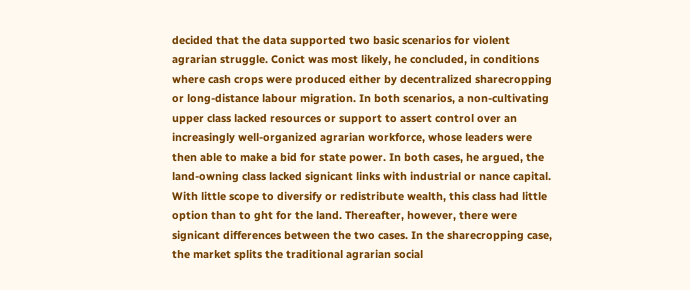decided that the data supported two basic scenarios for violent agrarian struggle. Conict was most likely, he concluded, in conditions where cash crops were produced either by decentralized sharecropping or long-distance labour migration. In both scenarios, a non-cultivating upper class lacked resources or support to assert control over an increasingly well-organized agrarian workforce, whose leaders were then able to make a bid for state power. In both cases, he argued, the land-owning class lacked signicant links with industrial or nance capital. With little scope to diversify or redistribute wealth, this class had little option than to ght for the land. Thereafter, however, there were signicant differences between the two cases. In the sharecropping case, the market splits the traditional agrarian social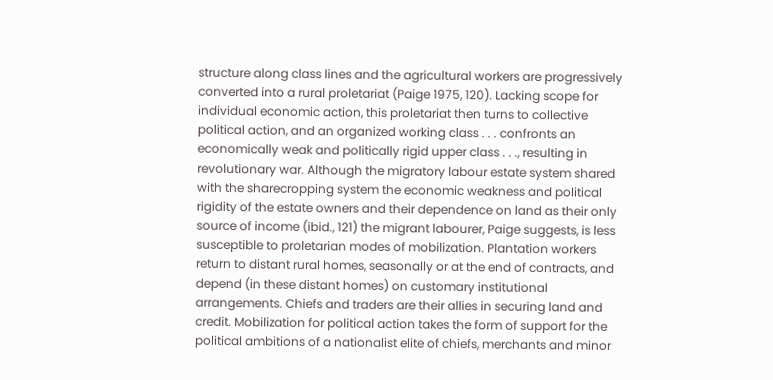structure along class lines and the agricultural workers are progressively converted into a rural proletariat (Paige 1975, 120). Lacking scope for individual economic action, this proletariat then turns to collective political action, and an organized working class . . . confronts an economically weak and politically rigid upper class . . ., resulting in revolutionary war. Although the migratory labour estate system shared with the sharecropping system the economic weakness and political rigidity of the estate owners and their dependence on land as their only source of income (ibid., 121) the migrant labourer, Paige suggests, is less susceptible to proletarian modes of mobilization. Plantation workers return to distant rural homes, seasonally or at the end of contracts, and depend (in these distant homes) on customary institutional arrangements. Chiefs and traders are their allies in securing land and credit. Mobilization for political action takes the form of support for the political ambitions of a nationalist elite of chiefs, merchants and minor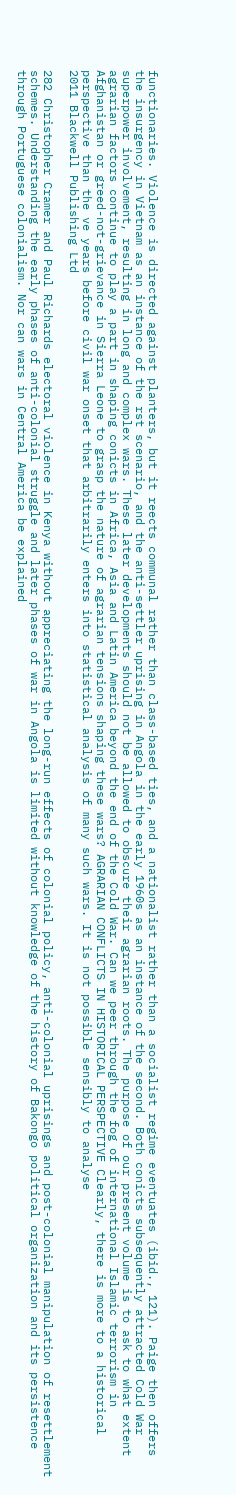functionaries. Violence is directed against planters, but it reects communal rather than class-based ties, and a nationalist rather than a socialist regime eventuates (ibid., 121). Paige then offers the insurgency in Vietnam as an instance of the rst scenario, and the anti-settler uprising in Angola in the early 1960s as an instance of the second. Both conicts subsequently attracted Cold War superpower involvement, resulting in long and complex wars. These later developments should not be allowed to obscure their agrarian roots. The purpose of our present volume is to ask to what extent agrarian factors continue to play a part in shaping conicts in Africa, Asia and Latin America beyond the end of the Cold War. Can we peer through the fog of international Islamic terrorism in Afghanistan or greed-not-grievance in Sierra Leone to grasp the nature of agrarian tensions shaping these wars? AGRARIAN CONFLICTS IN HISTORICAL PERSPECTIVE Clearly, there is more to a historical perspective than the ve years before civil war onset that arbitrarily enters into statistical analysis of many such wars. It is not possible sensibly to analyse
2011 Blackwell Publishing Ltd

282 Christopher Cramer and Paul Richards electoral violence in Kenya without appreciating the long-run effects of colonial policy, anti-colonial uprisings and post-colonial manipulation of resettlement schemes. Understanding the early phases of anti-colonial struggle and later phases of war in Angola is limited without knowledge of the history of Bakongo political organization and its persistence through Portuguese colonialism. Nor can wars in Central America be explained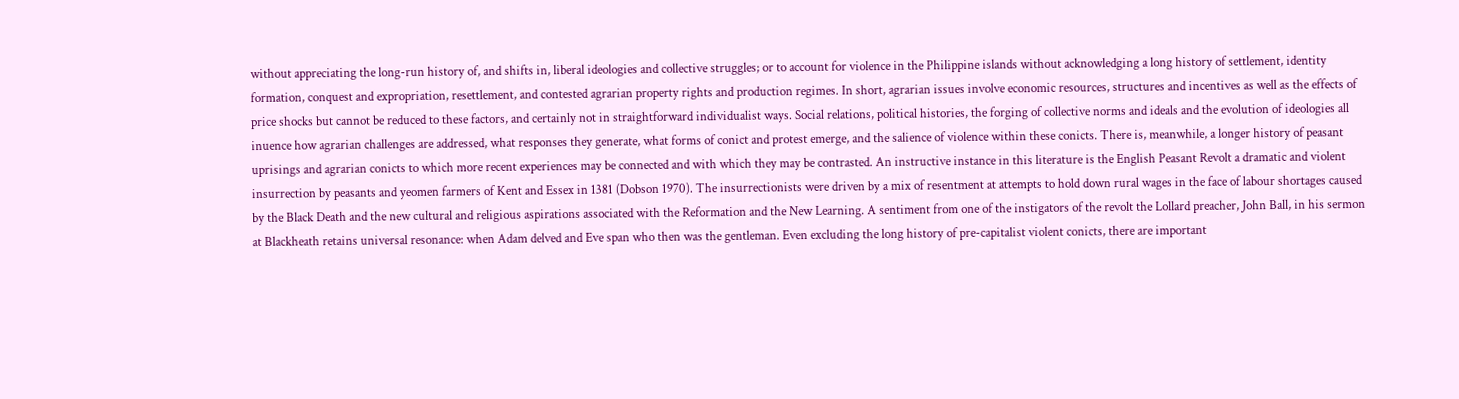without appreciating the long-run history of, and shifts in, liberal ideologies and collective struggles; or to account for violence in the Philippine islands without acknowledging a long history of settlement, identity formation, conquest and expropriation, resettlement, and contested agrarian property rights and production regimes. In short, agrarian issues involve economic resources, structures and incentives as well as the effects of price shocks but cannot be reduced to these factors, and certainly not in straightforward individualist ways. Social relations, political histories, the forging of collective norms and ideals and the evolution of ideologies all inuence how agrarian challenges are addressed, what responses they generate, what forms of conict and protest emerge, and the salience of violence within these conicts. There is, meanwhile, a longer history of peasant uprisings and agrarian conicts to which more recent experiences may be connected and with which they may be contrasted. An instructive instance in this literature is the English Peasant Revolt a dramatic and violent insurrection by peasants and yeomen farmers of Kent and Essex in 1381 (Dobson 1970). The insurrectionists were driven by a mix of resentment at attempts to hold down rural wages in the face of labour shortages caused by the Black Death and the new cultural and religious aspirations associated with the Reformation and the New Learning. A sentiment from one of the instigators of the revolt the Lollard preacher, John Ball, in his sermon at Blackheath retains universal resonance: when Adam delved and Eve span who then was the gentleman. Even excluding the long history of pre-capitalist violent conicts, there are important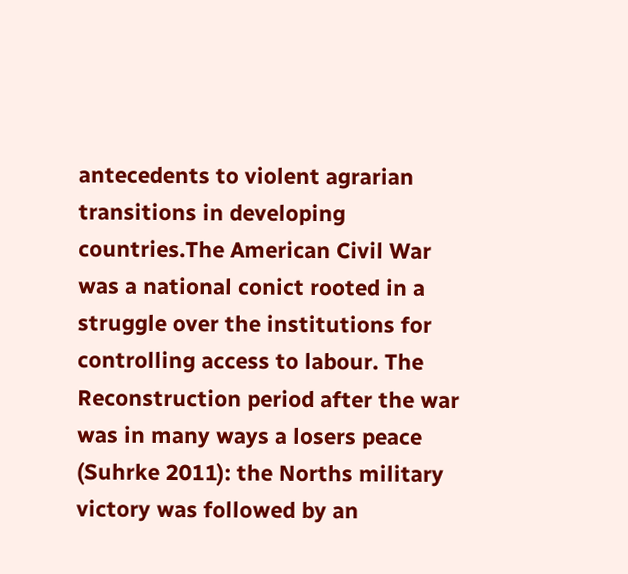antecedents to violent agrarian transitions in developing countries.The American Civil War was a national conict rooted in a struggle over the institutions for controlling access to labour. The Reconstruction period after the war was in many ways a losers peace (Suhrke 2011): the Norths military victory was followed by an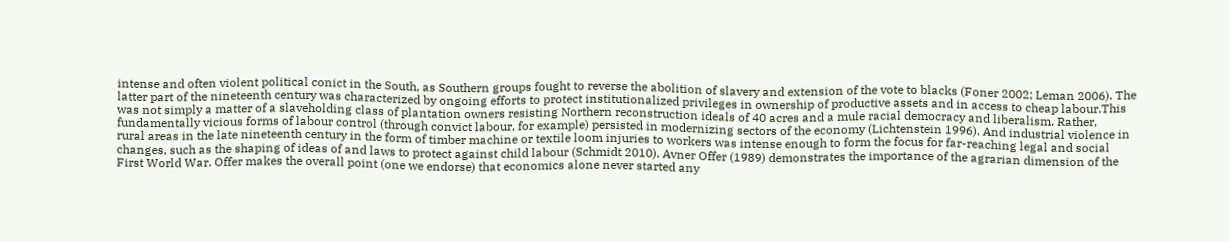intense and often violent political conict in the South, as Southern groups fought to reverse the abolition of slavery and extension of the vote to blacks (Foner 2002; Leman 2006). The latter part of the nineteenth century was characterized by ongoing efforts to protect institutionalized privileges in ownership of productive assets and in access to cheap labour.This was not simply a matter of a slaveholding class of plantation owners resisting Northern reconstruction ideals of 40 acres and a mule racial democracy and liberalism. Rather, fundamentally vicious forms of labour control (through convict labour, for example) persisted in modernizing sectors of the economy (Lichtenstein 1996). And industrial violence in rural areas in the late nineteenth century in the form of timber machine or textile loom injuries to workers was intense enough to form the focus for far-reaching legal and social changes, such as the shaping of ideas of and laws to protect against child labour (Schmidt 2010). Avner Offer (1989) demonstrates the importance of the agrarian dimension of the First World War. Offer makes the overall point (one we endorse) that economics alone never started any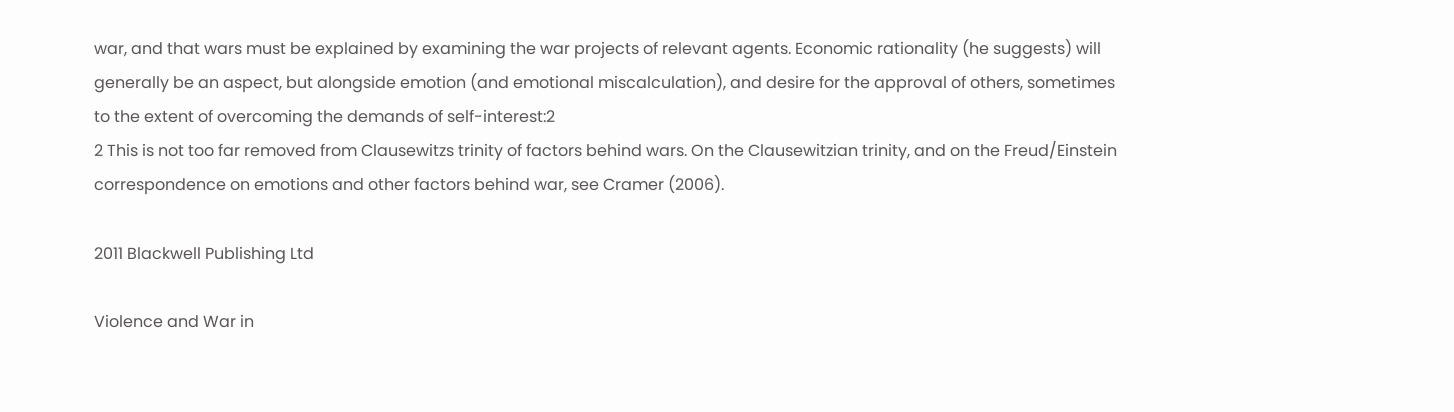war, and that wars must be explained by examining the war projects of relevant agents. Economic rationality (he suggests) will generally be an aspect, but alongside emotion (and emotional miscalculation), and desire for the approval of others, sometimes to the extent of overcoming the demands of self-interest:2
2 This is not too far removed from Clausewitzs trinity of factors behind wars. On the Clausewitzian trinity, and on the Freud/Einstein correspondence on emotions and other factors behind war, see Cramer (2006).

2011 Blackwell Publishing Ltd

Violence and War in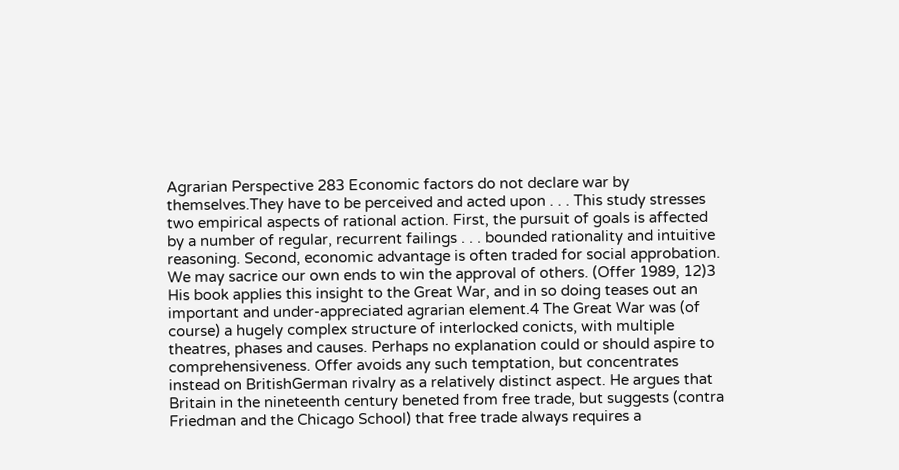Agrarian Perspective 283 Economic factors do not declare war by themselves.They have to be perceived and acted upon . . . This study stresses two empirical aspects of rational action. First, the pursuit of goals is affected by a number of regular, recurrent failings . . . bounded rationality and intuitive reasoning. Second, economic advantage is often traded for social approbation. We may sacrice our own ends to win the approval of others. (Offer 1989, 12)3 His book applies this insight to the Great War, and in so doing teases out an important and under-appreciated agrarian element.4 The Great War was (of course) a hugely complex structure of interlocked conicts, with multiple theatres, phases and causes. Perhaps no explanation could or should aspire to comprehensiveness. Offer avoids any such temptation, but concentrates instead on BritishGerman rivalry as a relatively distinct aspect. He argues that Britain in the nineteenth century beneted from free trade, but suggests (contra Friedman and the Chicago School) that free trade always requires a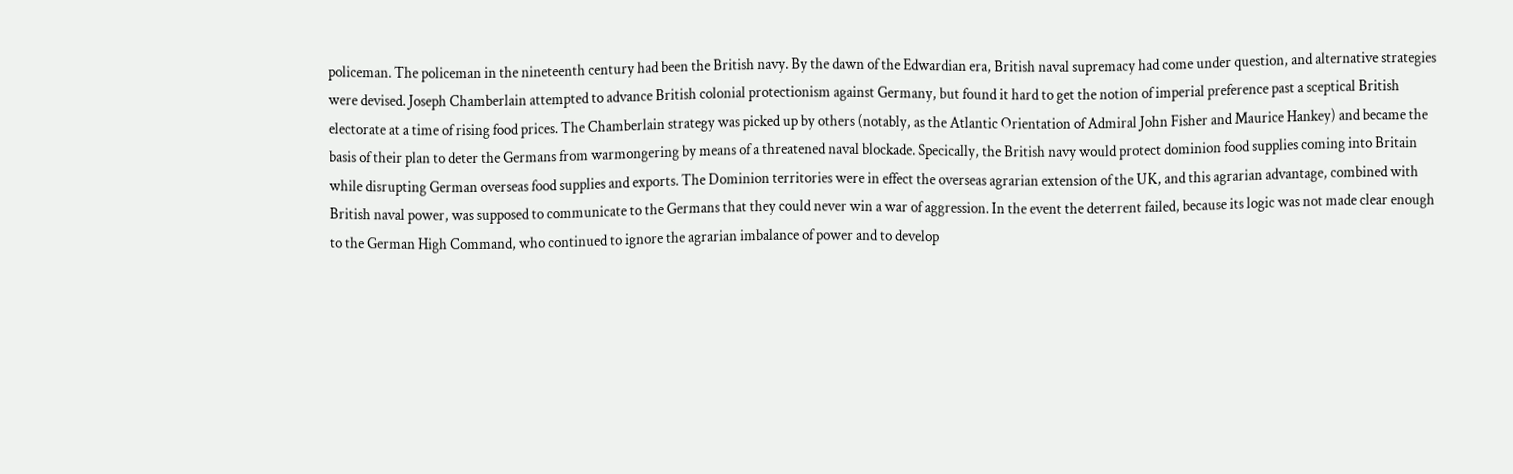policeman. The policeman in the nineteenth century had been the British navy. By the dawn of the Edwardian era, British naval supremacy had come under question, and alternative strategies were devised. Joseph Chamberlain attempted to advance British colonial protectionism against Germany, but found it hard to get the notion of imperial preference past a sceptical British electorate at a time of rising food prices. The Chamberlain strategy was picked up by others (notably, as the Atlantic Orientation of Admiral John Fisher and Maurice Hankey) and became the basis of their plan to deter the Germans from warmongering by means of a threatened naval blockade. Specically, the British navy would protect dominion food supplies coming into Britain while disrupting German overseas food supplies and exports. The Dominion territories were in effect the overseas agrarian extension of the UK, and this agrarian advantage, combined with British naval power, was supposed to communicate to the Germans that they could never win a war of aggression. In the event the deterrent failed, because its logic was not made clear enough to the German High Command, who continued to ignore the agrarian imbalance of power and to develop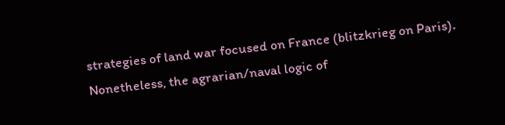strategies of land war focused on France (blitzkrieg on Paris). Nonetheless, the agrarian/naval logic of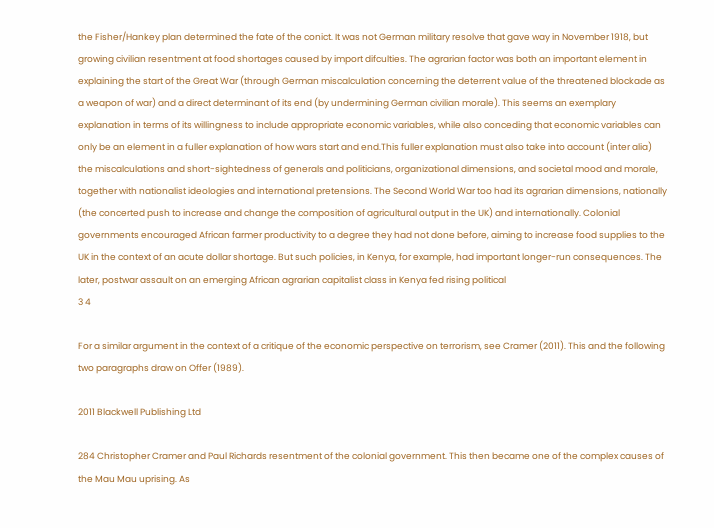the Fisher/Hankey plan determined the fate of the conict. It was not German military resolve that gave way in November 1918, but growing civilian resentment at food shortages caused by import difculties. The agrarian factor was both an important element in explaining the start of the Great War (through German miscalculation concerning the deterrent value of the threatened blockade as a weapon of war) and a direct determinant of its end (by undermining German civilian morale). This seems an exemplary explanation in terms of its willingness to include appropriate economic variables, while also conceding that economic variables can only be an element in a fuller explanation of how wars start and end.This fuller explanation must also take into account (inter alia) the miscalculations and short-sightedness of generals and politicians, organizational dimensions, and societal mood and morale, together with nationalist ideologies and international pretensions. The Second World War too had its agrarian dimensions, nationally (the concerted push to increase and change the composition of agricultural output in the UK) and internationally. Colonial governments encouraged African farmer productivity to a degree they had not done before, aiming to increase food supplies to the UK in the context of an acute dollar shortage. But such policies, in Kenya, for example, had important longer-run consequences. The later, postwar assault on an emerging African agrarian capitalist class in Kenya fed rising political
3 4

For a similar argument in the context of a critique of the economic perspective on terrorism, see Cramer (2011). This and the following two paragraphs draw on Offer (1989).

2011 Blackwell Publishing Ltd

284 Christopher Cramer and Paul Richards resentment of the colonial government. This then became one of the complex causes of the Mau Mau uprising. As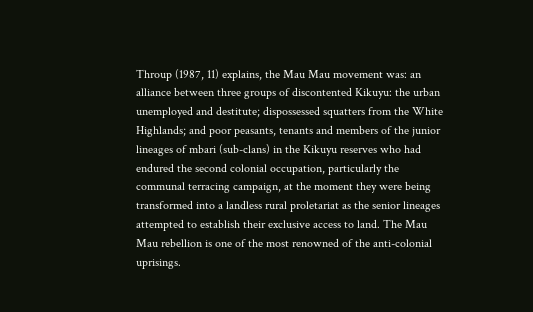Throup (1987, 11) explains, the Mau Mau movement was: an alliance between three groups of discontented Kikuyu: the urban unemployed and destitute; dispossessed squatters from the White Highlands; and poor peasants, tenants and members of the junior lineages of mbari (sub-clans) in the Kikuyu reserves who had endured the second colonial occupation, particularly the communal terracing campaign, at the moment they were being transformed into a landless rural proletariat as the senior lineages attempted to establish their exclusive access to land. The Mau Mau rebellion is one of the most renowned of the anti-colonial uprisings.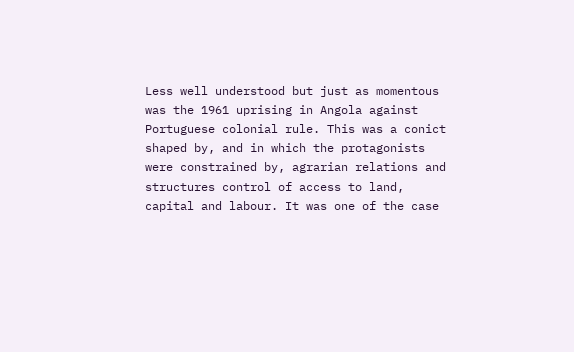Less well understood but just as momentous was the 1961 uprising in Angola against Portuguese colonial rule. This was a conict shaped by, and in which the protagonists were constrained by, agrarian relations and structures control of access to land, capital and labour. It was one of the case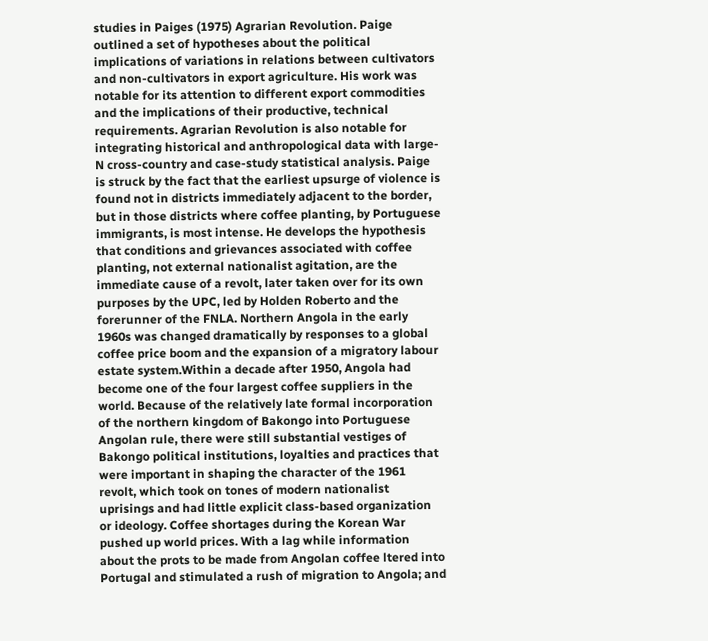studies in Paiges (1975) Agrarian Revolution. Paige outlined a set of hypotheses about the political implications of variations in relations between cultivators and non-cultivators in export agriculture. His work was notable for its attention to different export commodities and the implications of their productive, technical requirements. Agrarian Revolution is also notable for integrating historical and anthropological data with large-N cross-country and case-study statistical analysis. Paige is struck by the fact that the earliest upsurge of violence is found not in districts immediately adjacent to the border, but in those districts where coffee planting, by Portuguese immigrants, is most intense. He develops the hypothesis that conditions and grievances associated with coffee planting, not external nationalist agitation, are the immediate cause of a revolt, later taken over for its own purposes by the UPC, led by Holden Roberto and the forerunner of the FNLA. Northern Angola in the early 1960s was changed dramatically by responses to a global coffee price boom and the expansion of a migratory labour estate system.Within a decade after 1950, Angola had become one of the four largest coffee suppliers in the world. Because of the relatively late formal incorporation of the northern kingdom of Bakongo into Portuguese Angolan rule, there were still substantial vestiges of Bakongo political institutions, loyalties and practices that were important in shaping the character of the 1961 revolt, which took on tones of modern nationalist uprisings and had little explicit class-based organization or ideology. Coffee shortages during the Korean War pushed up world prices. With a lag while information about the prots to be made from Angolan coffee ltered into Portugal and stimulated a rush of migration to Angola; and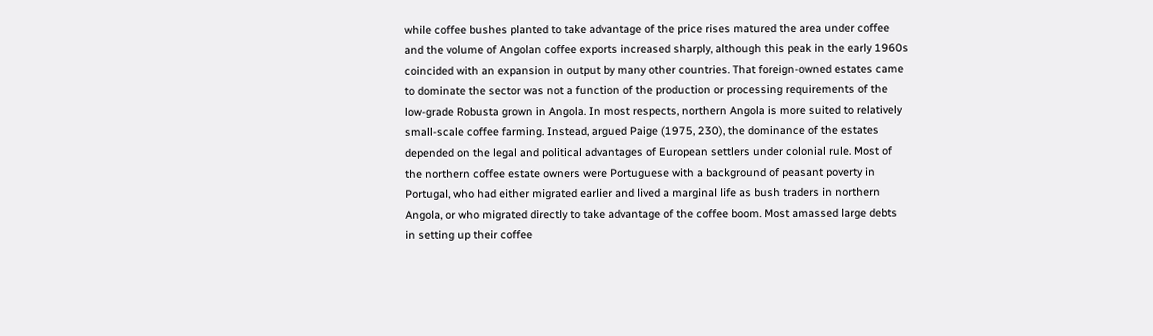while coffee bushes planted to take advantage of the price rises matured the area under coffee and the volume of Angolan coffee exports increased sharply, although this peak in the early 1960s coincided with an expansion in output by many other countries. That foreign-owned estates came to dominate the sector was not a function of the production or processing requirements of the low-grade Robusta grown in Angola. In most respects, northern Angola is more suited to relatively small-scale coffee farming. Instead, argued Paige (1975, 230), the dominance of the estates depended on the legal and political advantages of European settlers under colonial rule. Most of the northern coffee estate owners were Portuguese with a background of peasant poverty in Portugal, who had either migrated earlier and lived a marginal life as bush traders in northern Angola, or who migrated directly to take advantage of the coffee boom. Most amassed large debts in setting up their coffee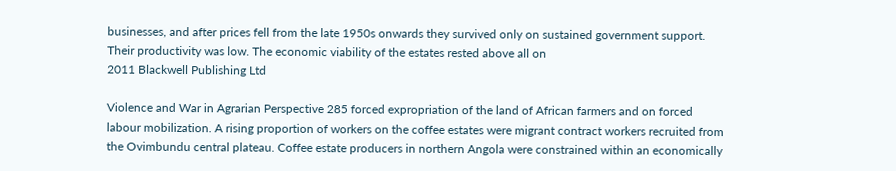businesses, and after prices fell from the late 1950s onwards they survived only on sustained government support. Their productivity was low. The economic viability of the estates rested above all on
2011 Blackwell Publishing Ltd

Violence and War in Agrarian Perspective 285 forced expropriation of the land of African farmers and on forced labour mobilization. A rising proportion of workers on the coffee estates were migrant contract workers recruited from the Ovimbundu central plateau. Coffee estate producers in northern Angola were constrained within an economically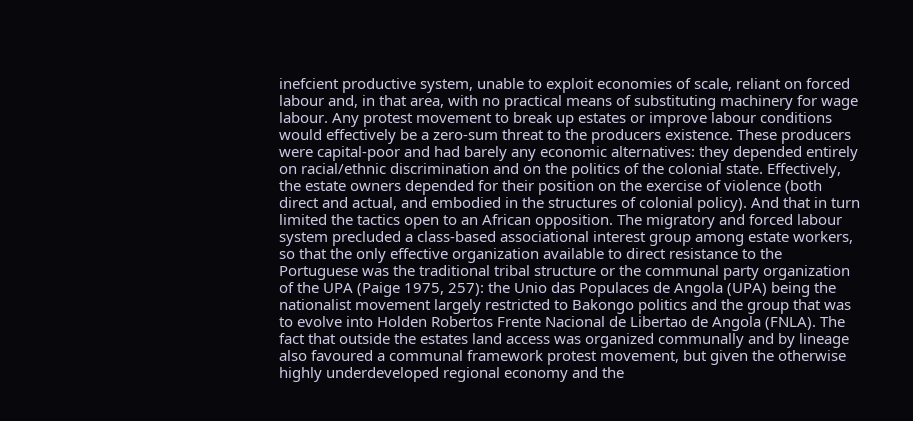inefcient productive system, unable to exploit economies of scale, reliant on forced labour and, in that area, with no practical means of substituting machinery for wage labour. Any protest movement to break up estates or improve labour conditions would effectively be a zero-sum threat to the producers existence. These producers were capital-poor and had barely any economic alternatives: they depended entirely on racial/ethnic discrimination and on the politics of the colonial state. Effectively, the estate owners depended for their position on the exercise of violence (both direct and actual, and embodied in the structures of colonial policy). And that in turn limited the tactics open to an African opposition. The migratory and forced labour system precluded a class-based associational interest group among estate workers, so that the only effective organization available to direct resistance to the Portuguese was the traditional tribal structure or the communal party organization of the UPA (Paige 1975, 257): the Unio das Populaces de Angola (UPA) being the nationalist movement largely restricted to Bakongo politics and the group that was to evolve into Holden Robertos Frente Nacional de Libertao de Angola (FNLA). The fact that outside the estates land access was organized communally and by lineage also favoured a communal framework protest movement, but given the otherwise highly underdeveloped regional economy and the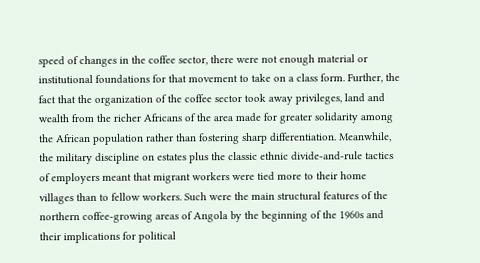speed of changes in the coffee sector, there were not enough material or institutional foundations for that movement to take on a class form. Further, the fact that the organization of the coffee sector took away privileges, land and wealth from the richer Africans of the area made for greater solidarity among the African population rather than fostering sharp differentiation. Meanwhile, the military discipline on estates plus the classic ethnic divide-and-rule tactics of employers meant that migrant workers were tied more to their home villages than to fellow workers. Such were the main structural features of the northern coffee-growing areas of Angola by the beginning of the 1960s and their implications for political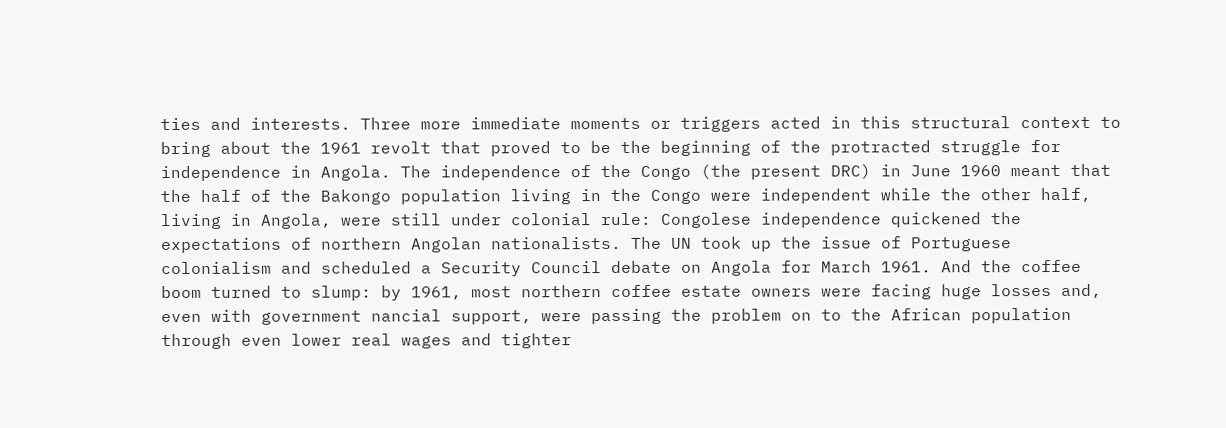ties and interests. Three more immediate moments or triggers acted in this structural context to bring about the 1961 revolt that proved to be the beginning of the protracted struggle for independence in Angola. The independence of the Congo (the present DRC) in June 1960 meant that the half of the Bakongo population living in the Congo were independent while the other half, living in Angola, were still under colonial rule: Congolese independence quickened the expectations of northern Angolan nationalists. The UN took up the issue of Portuguese colonialism and scheduled a Security Council debate on Angola for March 1961. And the coffee boom turned to slump: by 1961, most northern coffee estate owners were facing huge losses and, even with government nancial support, were passing the problem on to the African population through even lower real wages and tighter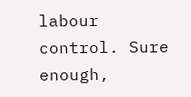labour control. Sure enough,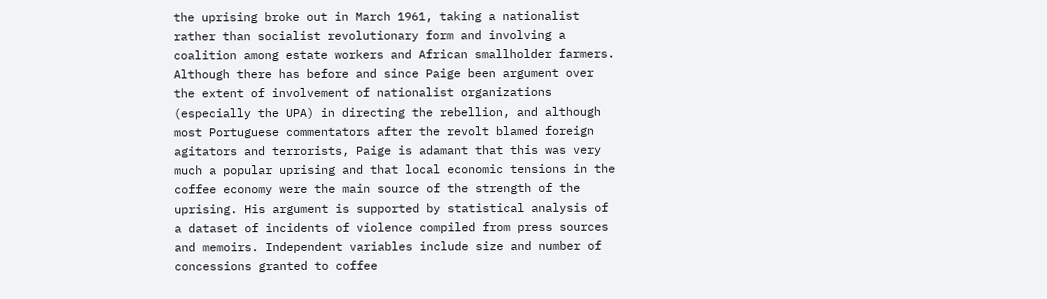the uprising broke out in March 1961, taking a nationalist rather than socialist revolutionary form and involving a coalition among estate workers and African smallholder farmers. Although there has before and since Paige been argument over the extent of involvement of nationalist organizations (especially the UPA) in directing the rebellion, and although most Portuguese commentators after the revolt blamed foreign agitators and terrorists, Paige is adamant that this was very much a popular uprising and that local economic tensions in the coffee economy were the main source of the strength of the uprising. His argument is supported by statistical analysis of a dataset of incidents of violence compiled from press sources and memoirs. Independent variables include size and number of concessions granted to coffee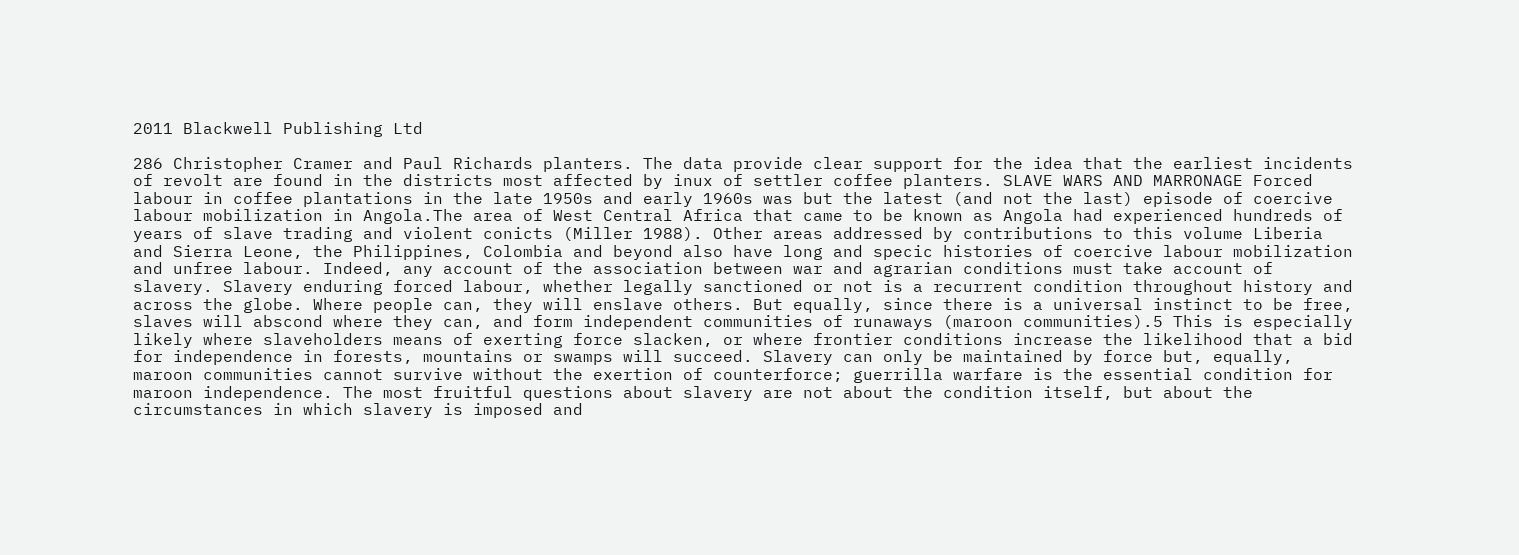2011 Blackwell Publishing Ltd

286 Christopher Cramer and Paul Richards planters. The data provide clear support for the idea that the earliest incidents of revolt are found in the districts most affected by inux of settler coffee planters. SLAVE WARS AND MARRONAGE Forced labour in coffee plantations in the late 1950s and early 1960s was but the latest (and not the last) episode of coercive labour mobilization in Angola.The area of West Central Africa that came to be known as Angola had experienced hundreds of years of slave trading and violent conicts (Miller 1988). Other areas addressed by contributions to this volume Liberia and Sierra Leone, the Philippines, Colombia and beyond also have long and specic histories of coercive labour mobilization and unfree labour. Indeed, any account of the association between war and agrarian conditions must take account of slavery. Slavery enduring forced labour, whether legally sanctioned or not is a recurrent condition throughout history and across the globe. Where people can, they will enslave others. But equally, since there is a universal instinct to be free, slaves will abscond where they can, and form independent communities of runaways (maroon communities).5 This is especially likely where slaveholders means of exerting force slacken, or where frontier conditions increase the likelihood that a bid for independence in forests, mountains or swamps will succeed. Slavery can only be maintained by force but, equally, maroon communities cannot survive without the exertion of counterforce; guerrilla warfare is the essential condition for maroon independence. The most fruitful questions about slavery are not about the condition itself, but about the circumstances in which slavery is imposed and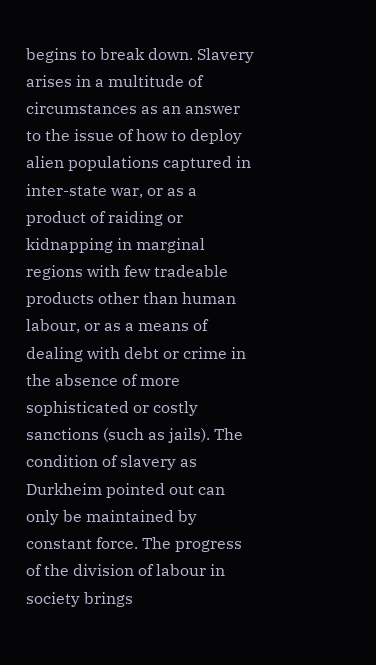begins to break down. Slavery arises in a multitude of circumstances as an answer to the issue of how to deploy alien populations captured in inter-state war, or as a product of raiding or kidnapping in marginal regions with few tradeable products other than human labour, or as a means of dealing with debt or crime in the absence of more sophisticated or costly sanctions (such as jails). The condition of slavery as Durkheim pointed out can only be maintained by constant force. The progress of the division of labour in society brings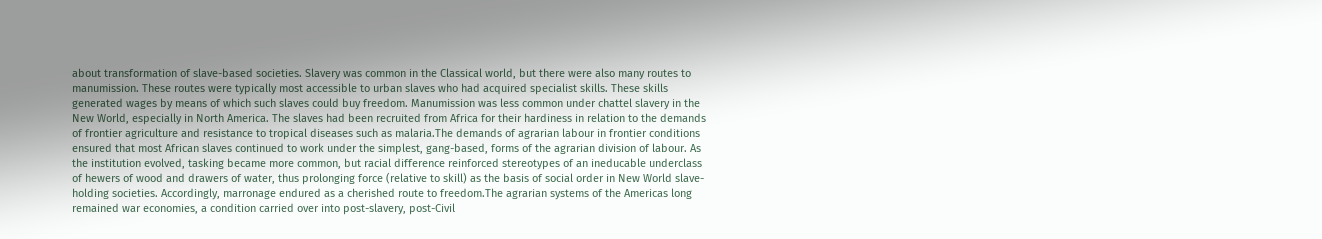about transformation of slave-based societies. Slavery was common in the Classical world, but there were also many routes to manumission. These routes were typically most accessible to urban slaves who had acquired specialist skills. These skills generated wages by means of which such slaves could buy freedom. Manumission was less common under chattel slavery in the New World, especially in North America. The slaves had been recruited from Africa for their hardiness in relation to the demands of frontier agriculture and resistance to tropical diseases such as malaria.The demands of agrarian labour in frontier conditions ensured that most African slaves continued to work under the simplest, gang-based, forms of the agrarian division of labour. As the institution evolved, tasking became more common, but racial difference reinforced stereotypes of an ineducable underclass of hewers of wood and drawers of water, thus prolonging force (relative to skill) as the basis of social order in New World slave-holding societies. Accordingly, marronage endured as a cherished route to freedom.The agrarian systems of the Americas long remained war economies, a condition carried over into post-slavery, post-Civil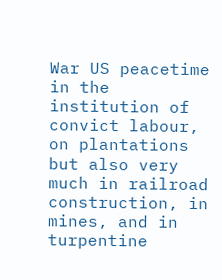War US peacetime in the institution of convict labour, on plantations but also very much in railroad construction, in mines, and in turpentine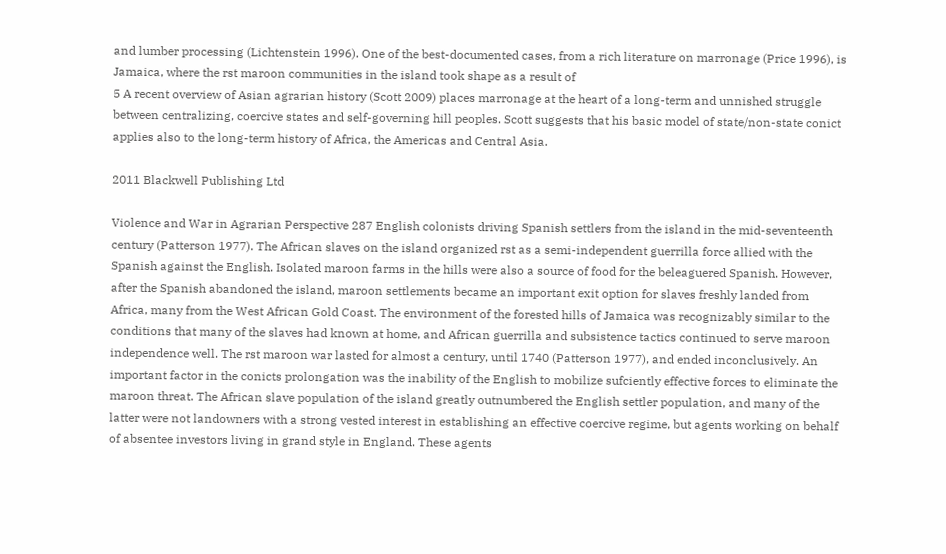and lumber processing (Lichtenstein 1996). One of the best-documented cases, from a rich literature on marronage (Price 1996), is Jamaica, where the rst maroon communities in the island took shape as a result of
5 A recent overview of Asian agrarian history (Scott 2009) places marronage at the heart of a long-term and unnished struggle between centralizing, coercive states and self-governing hill peoples. Scott suggests that his basic model of state/non-state conict applies also to the long-term history of Africa, the Americas and Central Asia.

2011 Blackwell Publishing Ltd

Violence and War in Agrarian Perspective 287 English colonists driving Spanish settlers from the island in the mid-seventeenth century (Patterson 1977). The African slaves on the island organized rst as a semi-independent guerrilla force allied with the Spanish against the English. Isolated maroon farms in the hills were also a source of food for the beleaguered Spanish. However, after the Spanish abandoned the island, maroon settlements became an important exit option for slaves freshly landed from Africa, many from the West African Gold Coast. The environment of the forested hills of Jamaica was recognizably similar to the conditions that many of the slaves had known at home, and African guerrilla and subsistence tactics continued to serve maroon independence well. The rst maroon war lasted for almost a century, until 1740 (Patterson 1977), and ended inconclusively. An important factor in the conicts prolongation was the inability of the English to mobilize sufciently effective forces to eliminate the maroon threat. The African slave population of the island greatly outnumbered the English settler population, and many of the latter were not landowners with a strong vested interest in establishing an effective coercive regime, but agents working on behalf of absentee investors living in grand style in England. These agents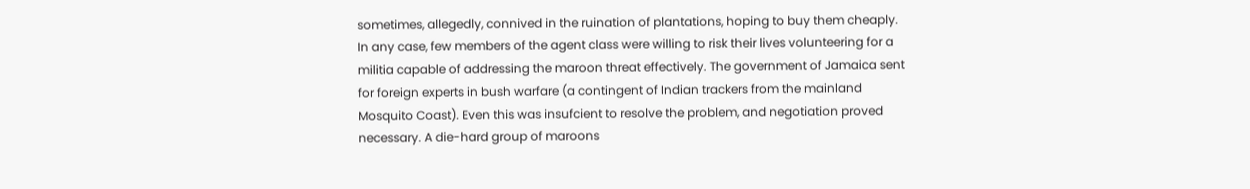sometimes, allegedly, connived in the ruination of plantations, hoping to buy them cheaply. In any case, few members of the agent class were willing to risk their lives volunteering for a militia capable of addressing the maroon threat effectively. The government of Jamaica sent for foreign experts in bush warfare (a contingent of Indian trackers from the mainland Mosquito Coast). Even this was insufcient to resolve the problem, and negotiation proved necessary. A die-hard group of maroons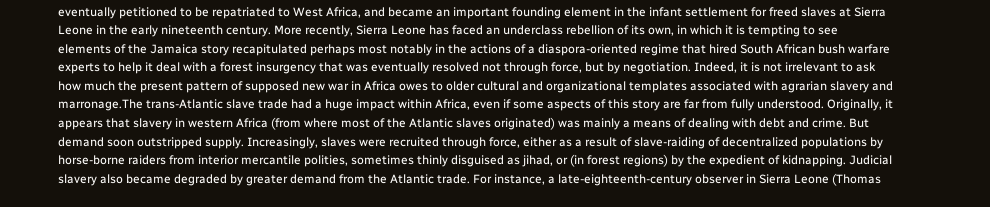eventually petitioned to be repatriated to West Africa, and became an important founding element in the infant settlement for freed slaves at Sierra Leone in the early nineteenth century. More recently, Sierra Leone has faced an underclass rebellion of its own, in which it is tempting to see elements of the Jamaica story recapitulated perhaps most notably in the actions of a diaspora-oriented regime that hired South African bush warfare experts to help it deal with a forest insurgency that was eventually resolved not through force, but by negotiation. Indeed, it is not irrelevant to ask how much the present pattern of supposed new war in Africa owes to older cultural and organizational templates associated with agrarian slavery and marronage.The trans-Atlantic slave trade had a huge impact within Africa, even if some aspects of this story are far from fully understood. Originally, it appears that slavery in western Africa (from where most of the Atlantic slaves originated) was mainly a means of dealing with debt and crime. But demand soon outstripped supply. Increasingly, slaves were recruited through force, either as a result of slave-raiding of decentralized populations by horse-borne raiders from interior mercantile polities, sometimes thinly disguised as jihad, or (in forest regions) by the expedient of kidnapping. Judicial slavery also became degraded by greater demand from the Atlantic trade. For instance, a late-eighteenth-century observer in Sierra Leone (Thomas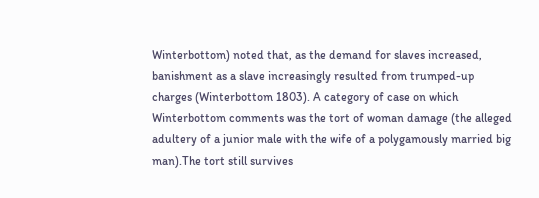Winterbottom) noted that, as the demand for slaves increased, banishment as a slave increasingly resulted from trumped-up charges (Winterbottom 1803). A category of case on which Winterbottom comments was the tort of woman damage (the alleged adultery of a junior male with the wife of a polygamously married big man).The tort still survives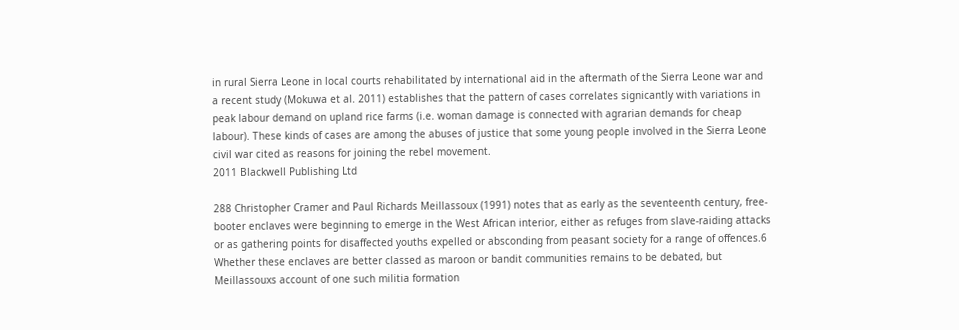in rural Sierra Leone in local courts rehabilitated by international aid in the aftermath of the Sierra Leone war and a recent study (Mokuwa et al. 2011) establishes that the pattern of cases correlates signicantly with variations in peak labour demand on upland rice farms (i.e. woman damage is connected with agrarian demands for cheap labour). These kinds of cases are among the abuses of justice that some young people involved in the Sierra Leone civil war cited as reasons for joining the rebel movement.
2011 Blackwell Publishing Ltd

288 Christopher Cramer and Paul Richards Meillassoux (1991) notes that as early as the seventeenth century, free-booter enclaves were beginning to emerge in the West African interior, either as refuges from slave-raiding attacks or as gathering points for disaffected youths expelled or absconding from peasant society for a range of offences.6 Whether these enclaves are better classed as maroon or bandit communities remains to be debated, but Meillassouxs account of one such militia formation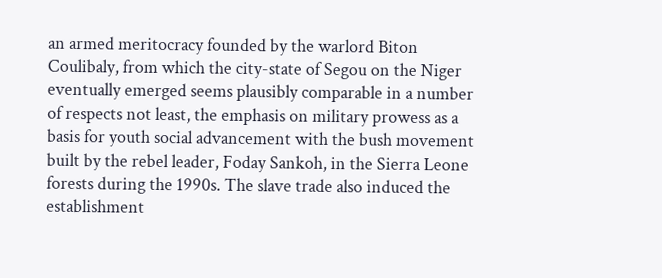an armed meritocracy founded by the warlord Biton Coulibaly, from which the city-state of Segou on the Niger eventually emerged seems plausibly comparable in a number of respects not least, the emphasis on military prowess as a basis for youth social advancement with the bush movement built by the rebel leader, Foday Sankoh, in the Sierra Leone forests during the 1990s. The slave trade also induced the establishment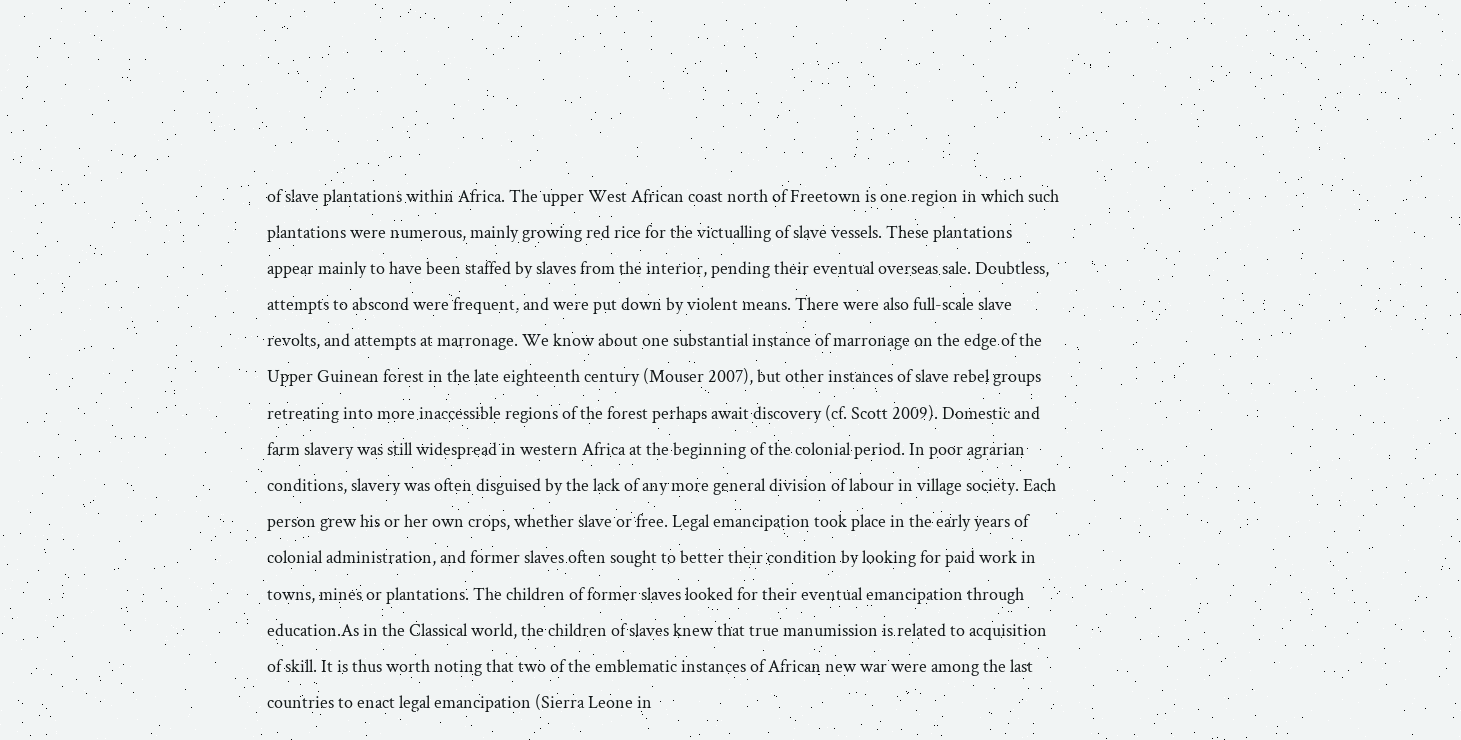of slave plantations within Africa. The upper West African coast north of Freetown is one region in which such plantations were numerous, mainly growing red rice for the victualling of slave vessels. These plantations appear mainly to have been staffed by slaves from the interior, pending their eventual overseas sale. Doubtless, attempts to abscond were frequent, and were put down by violent means. There were also full-scale slave revolts, and attempts at marronage. We know about one substantial instance of marronage on the edge of the Upper Guinean forest in the late eighteenth century (Mouser 2007), but other instances of slave rebel groups retreating into more inaccessible regions of the forest perhaps await discovery (cf. Scott 2009). Domestic and farm slavery was still widespread in western Africa at the beginning of the colonial period. In poor agrarian conditions, slavery was often disguised by the lack of any more general division of labour in village society. Each person grew his or her own crops, whether slave or free. Legal emancipation took place in the early years of colonial administration, and former slaves often sought to better their condition by looking for paid work in towns, mines or plantations. The children of former slaves looked for their eventual emancipation through education.As in the Classical world, the children of slaves knew that true manumission is related to acquisition of skill. It is thus worth noting that two of the emblematic instances of African new war were among the last countries to enact legal emancipation (Sierra Leone in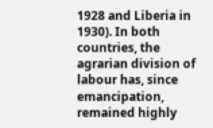1928 and Liberia in 1930). In both countries, the agrarian division of labour has, since emancipation, remained highly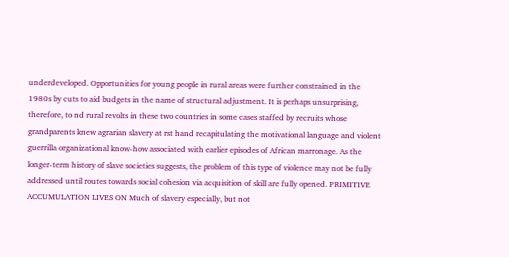underdeveloped. Opportunities for young people in rural areas were further constrained in the 1980s by cuts to aid budgets in the name of structural adjustment. It is perhaps unsurprising, therefore, to nd rural revolts in these two countries in some cases staffed by recruits whose grandparents knew agrarian slavery at rst hand recapitulating the motivational language and violent guerrilla organizational know-how associated with earlier episodes of African marronage. As the longer-term history of slave societies suggests, the problem of this type of violence may not be fully addressed until routes towards social cohesion via acquisition of skill are fully opened. PRIMITIVE ACCUMULATION LIVES ON Much of slavery especially, but not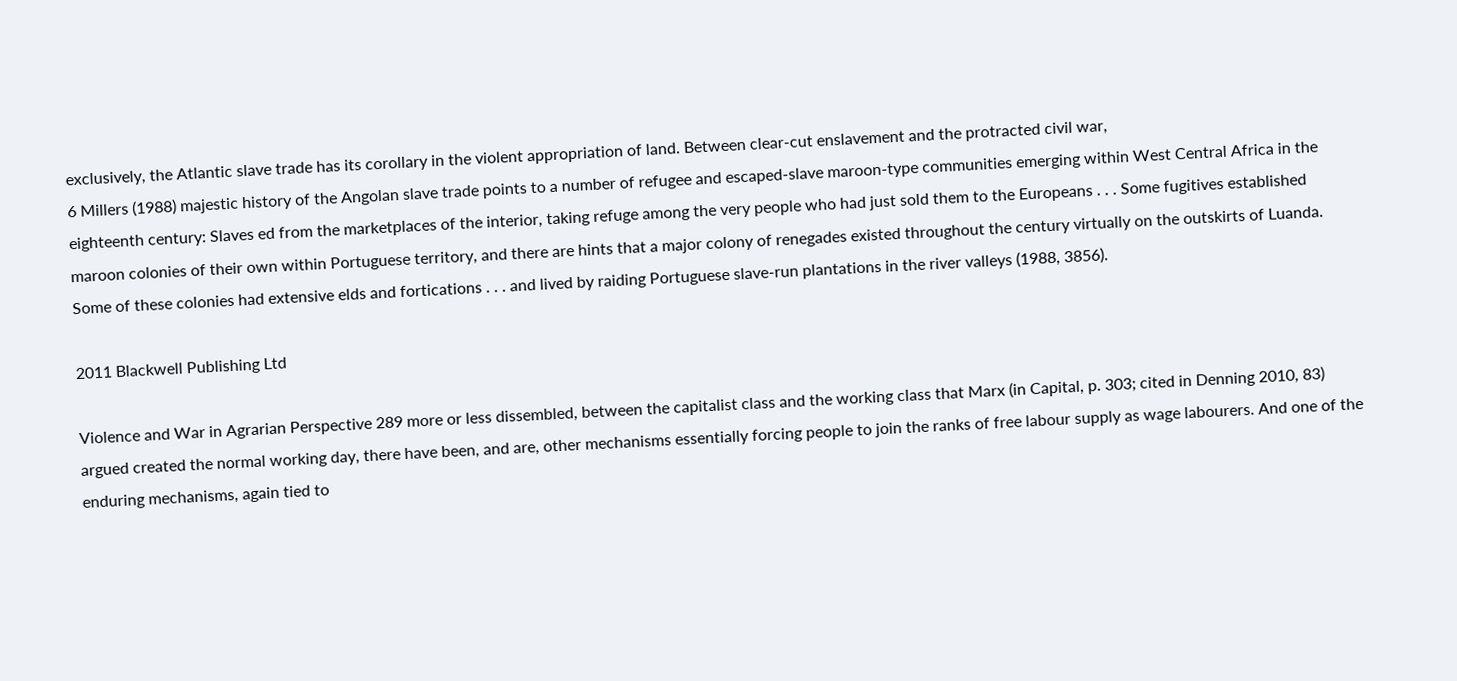exclusively, the Atlantic slave trade has its corollary in the violent appropriation of land. Between clear-cut enslavement and the protracted civil war,
6 Millers (1988) majestic history of the Angolan slave trade points to a number of refugee and escaped-slave maroon-type communities emerging within West Central Africa in the eighteenth century: Slaves ed from the marketplaces of the interior, taking refuge among the very people who had just sold them to the Europeans . . . Some fugitives established maroon colonies of their own within Portuguese territory, and there are hints that a major colony of renegades existed throughout the century virtually on the outskirts of Luanda. Some of these colonies had extensive elds and fortications . . . and lived by raiding Portuguese slave-run plantations in the river valleys (1988, 3856).

2011 Blackwell Publishing Ltd

Violence and War in Agrarian Perspective 289 more or less dissembled, between the capitalist class and the working class that Marx (in Capital, p. 303; cited in Denning 2010, 83) argued created the normal working day, there have been, and are, other mechanisms essentially forcing people to join the ranks of free labour supply as wage labourers. And one of the enduring mechanisms, again tied to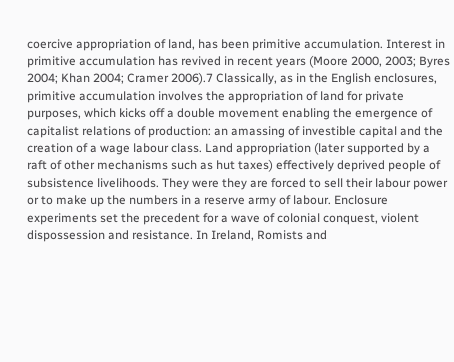coercive appropriation of land, has been primitive accumulation. Interest in primitive accumulation has revived in recent years (Moore 2000, 2003; Byres 2004; Khan 2004; Cramer 2006).7 Classically, as in the English enclosures, primitive accumulation involves the appropriation of land for private purposes, which kicks off a double movement enabling the emergence of capitalist relations of production: an amassing of investible capital and the creation of a wage labour class. Land appropriation (later supported by a raft of other mechanisms such as hut taxes) effectively deprived people of subsistence livelihoods. They were they are forced to sell their labour power or to make up the numbers in a reserve army of labour. Enclosure experiments set the precedent for a wave of colonial conquest, violent dispossession and resistance. In Ireland, Romists and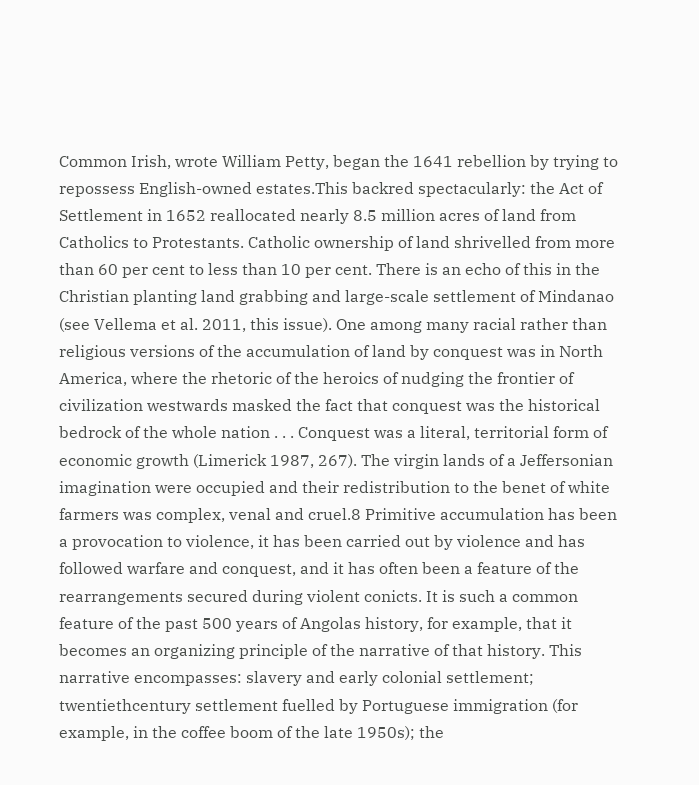Common Irish, wrote William Petty, began the 1641 rebellion by trying to repossess English-owned estates.This backred spectacularly: the Act of Settlement in 1652 reallocated nearly 8.5 million acres of land from Catholics to Protestants. Catholic ownership of land shrivelled from more than 60 per cent to less than 10 per cent. There is an echo of this in the Christian planting land grabbing and large-scale settlement of Mindanao (see Vellema et al. 2011, this issue). One among many racial rather than religious versions of the accumulation of land by conquest was in North America, where the rhetoric of the heroics of nudging the frontier of civilization westwards masked the fact that conquest was the historical bedrock of the whole nation . . . Conquest was a literal, territorial form of economic growth (Limerick 1987, 267). The virgin lands of a Jeffersonian imagination were occupied and their redistribution to the benet of white farmers was complex, venal and cruel.8 Primitive accumulation has been a provocation to violence, it has been carried out by violence and has followed warfare and conquest, and it has often been a feature of the rearrangements secured during violent conicts. It is such a common feature of the past 500 years of Angolas history, for example, that it becomes an organizing principle of the narrative of that history. This narrative encompasses: slavery and early colonial settlement; twentiethcentury settlement fuelled by Portuguese immigration (for example, in the coffee boom of the late 1950s); the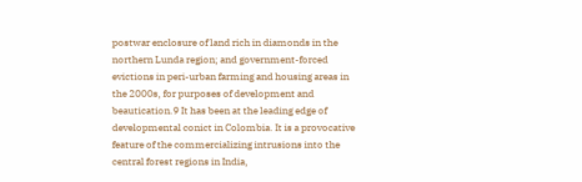postwar enclosure of land rich in diamonds in the northern Lunda region; and government-forced evictions in peri-urban farming and housing areas in the 2000s, for purposes of development and beautication.9 It has been at the leading edge of developmental conict in Colombia. It is a provocative feature of the commercializing intrusions into the central forest regions in India,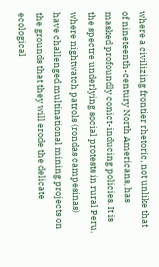where a civilizing frontier rhetoric, not unlike that of nineteenth-century North Americans, has masked profoundly conict-inducing policies. It is the spectre underlying social protests in rural Peru, where nightwatch patrols (rondas campesinas) have challenged multinational mining projects on the grounds that they will erode the delicate ecological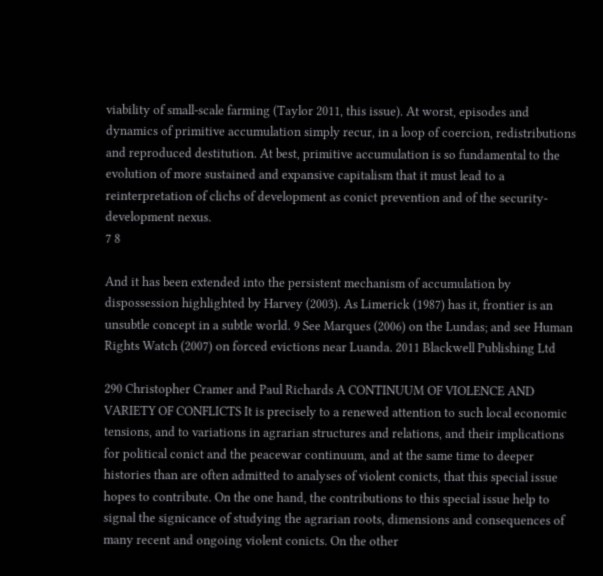viability of small-scale farming (Taylor 2011, this issue). At worst, episodes and dynamics of primitive accumulation simply recur, in a loop of coercion, redistributions and reproduced destitution. At best, primitive accumulation is so fundamental to the evolution of more sustained and expansive capitalism that it must lead to a reinterpretation of clichs of development as conict prevention and of the security-development nexus.
7 8

And it has been extended into the persistent mechanism of accumulation by dispossession highlighted by Harvey (2003). As Limerick (1987) has it, frontier is an unsubtle concept in a subtle world. 9 See Marques (2006) on the Lundas; and see Human Rights Watch (2007) on forced evictions near Luanda. 2011 Blackwell Publishing Ltd

290 Christopher Cramer and Paul Richards A CONTINUUM OF VIOLENCE AND VARIETY OF CONFLICTS It is precisely to a renewed attention to such local economic tensions, and to variations in agrarian structures and relations, and their implications for political conict and the peacewar continuum, and at the same time to deeper histories than are often admitted to analyses of violent conicts, that this special issue hopes to contribute. On the one hand, the contributions to this special issue help to signal the signicance of studying the agrarian roots, dimensions and consequences of many recent and ongoing violent conicts. On the other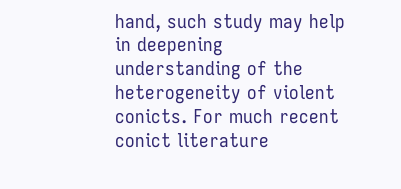hand, such study may help in deepening understanding of the heterogeneity of violent conicts. For much recent conict literature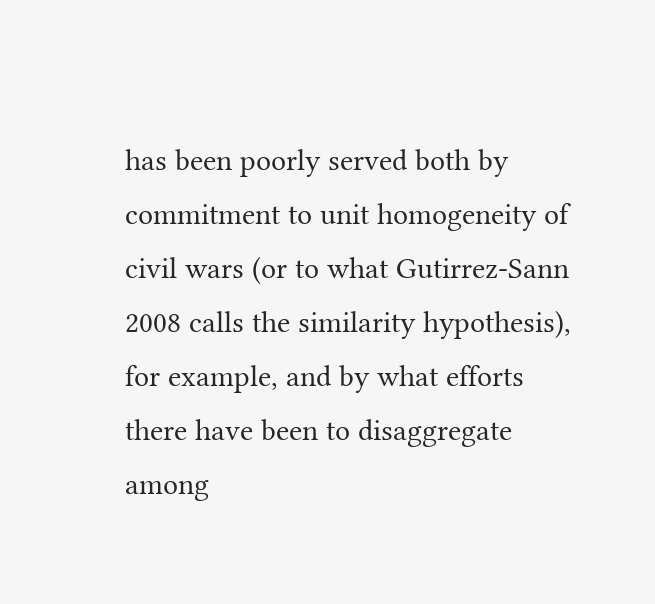has been poorly served both by commitment to unit homogeneity of civil wars (or to what Gutirrez-Sann 2008 calls the similarity hypothesis), for example, and by what efforts there have been to disaggregate among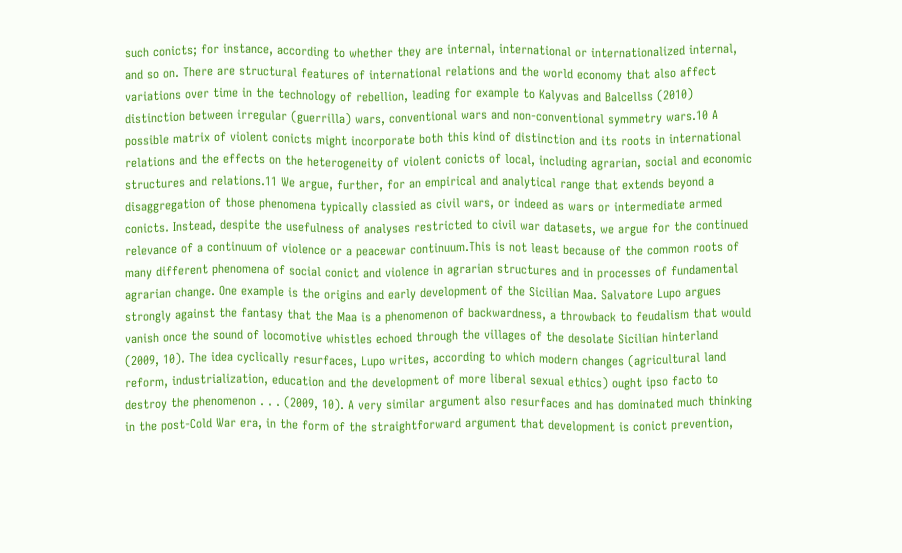such conicts; for instance, according to whether they are internal, international or internationalized internal, and so on. There are structural features of international relations and the world economy that also affect variations over time in the technology of rebellion, leading for example to Kalyvas and Balcellss (2010) distinction between irregular (guerrilla) wars, conventional wars and non-conventional symmetry wars.10 A possible matrix of violent conicts might incorporate both this kind of distinction and its roots in international relations and the effects on the heterogeneity of violent conicts of local, including agrarian, social and economic structures and relations.11 We argue, further, for an empirical and analytical range that extends beyond a disaggregation of those phenomena typically classied as civil wars, or indeed as wars or intermediate armed conicts. Instead, despite the usefulness of analyses restricted to civil war datasets, we argue for the continued relevance of a continuum of violence or a peacewar continuum.This is not least because of the common roots of many different phenomena of social conict and violence in agrarian structures and in processes of fundamental agrarian change. One example is the origins and early development of the Sicilian Maa. Salvatore Lupo argues strongly against the fantasy that the Maa is a phenomenon of backwardness, a throwback to feudalism that would vanish once the sound of locomotive whistles echoed through the villages of the desolate Sicilian hinterland (2009, 10). The idea cyclically resurfaces, Lupo writes, according to which modern changes (agricultural land reform, industrialization, education and the development of more liberal sexual ethics) ought ipso facto to destroy the phenomenon . . . (2009, 10). A very similar argument also resurfaces and has dominated much thinking in the post-Cold War era, in the form of the straightforward argument that development is conict prevention,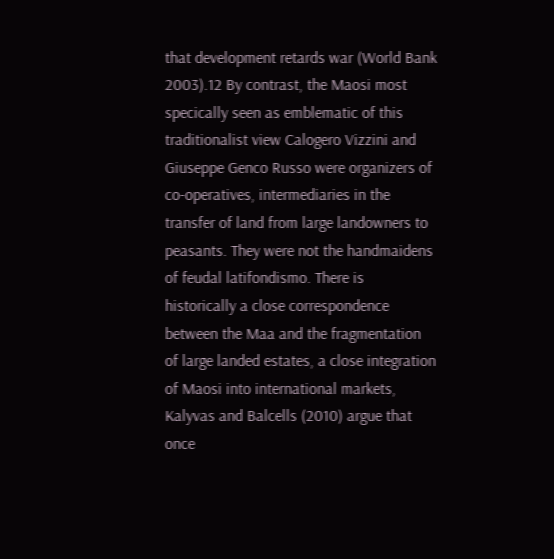that development retards war (World Bank 2003).12 By contrast, the Maosi most specically seen as emblematic of this traditionalist view Calogero Vizzini and Giuseppe Genco Russo were organizers of co-operatives, intermediaries in the transfer of land from large landowners to peasants. They were not the handmaidens of feudal latifondismo. There is historically a close correspondence between the Maa and the fragmentation of large landed estates, a close integration of Maosi into international markets,
Kalyvas and Balcells (2010) argue that once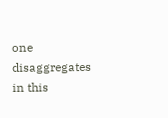one disaggregates in this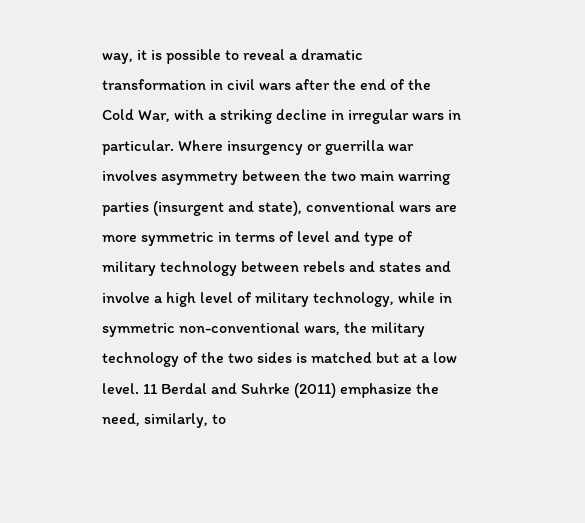way, it is possible to reveal a dramatic transformation in civil wars after the end of the Cold War, with a striking decline in irregular wars in particular. Where insurgency or guerrilla war involves asymmetry between the two main warring parties (insurgent and state), conventional wars are more symmetric in terms of level and type of military technology between rebels and states and involve a high level of military technology, while in symmetric non-conventional wars, the military technology of the two sides is matched but at a low level. 11 Berdal and Suhrke (2011) emphasize the need, similarly, to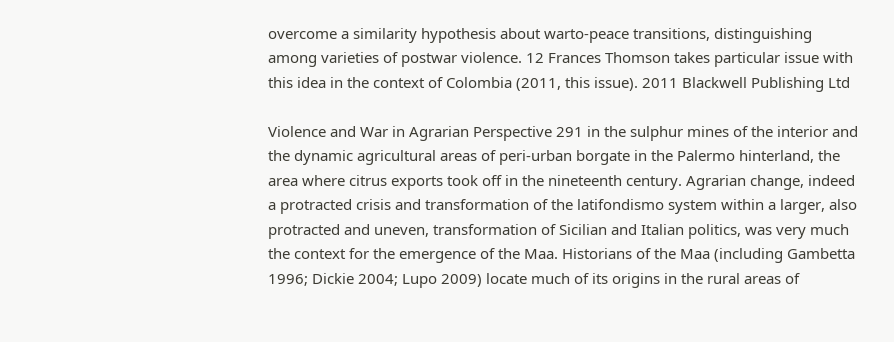overcome a similarity hypothesis about warto-peace transitions, distinguishing among varieties of postwar violence. 12 Frances Thomson takes particular issue with this idea in the context of Colombia (2011, this issue). 2011 Blackwell Publishing Ltd

Violence and War in Agrarian Perspective 291 in the sulphur mines of the interior and the dynamic agricultural areas of peri-urban borgate in the Palermo hinterland, the area where citrus exports took off in the nineteenth century. Agrarian change, indeed a protracted crisis and transformation of the latifondismo system within a larger, also protracted and uneven, transformation of Sicilian and Italian politics, was very much the context for the emergence of the Maa. Historians of the Maa (including Gambetta 1996; Dickie 2004; Lupo 2009) locate much of its origins in the rural areas of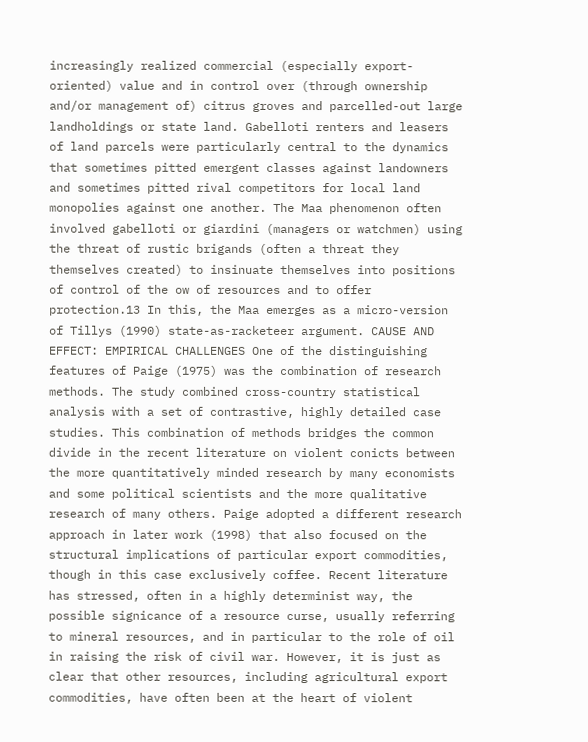increasingly realized commercial (especially export-oriented) value and in control over (through ownership and/or management of) citrus groves and parcelled-out large landholdings or state land. Gabelloti renters and leasers of land parcels were particularly central to the dynamics that sometimes pitted emergent classes against landowners and sometimes pitted rival competitors for local land monopolies against one another. The Maa phenomenon often involved gabelloti or giardini (managers or watchmen) using the threat of rustic brigands (often a threat they themselves created) to insinuate themselves into positions of control of the ow of resources and to offer protection.13 In this, the Maa emerges as a micro-version of Tillys (1990) state-as-racketeer argument. CAUSE AND EFFECT: EMPIRICAL CHALLENGES One of the distinguishing features of Paige (1975) was the combination of research methods. The study combined cross-country statistical analysis with a set of contrastive, highly detailed case studies. This combination of methods bridges the common divide in the recent literature on violent conicts between the more quantitatively minded research by many economists and some political scientists and the more qualitative research of many others. Paige adopted a different research approach in later work (1998) that also focused on the structural implications of particular export commodities, though in this case exclusively coffee. Recent literature has stressed, often in a highly determinist way, the possible signicance of a resource curse, usually referring to mineral resources, and in particular to the role of oil in raising the risk of civil war. However, it is just as clear that other resources, including agricultural export commodities, have often been at the heart of violent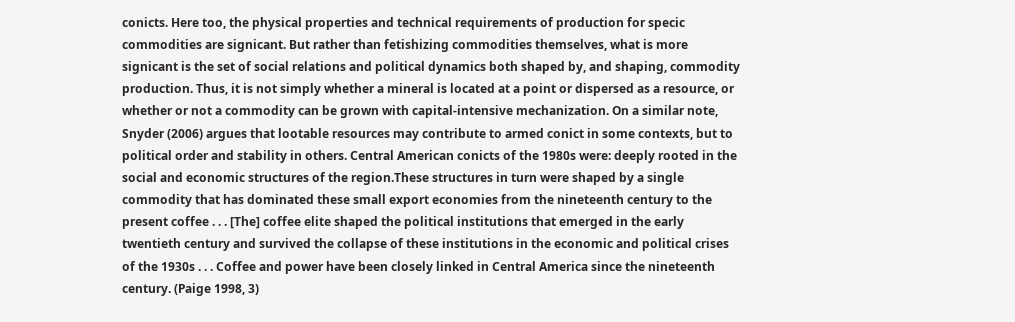conicts. Here too, the physical properties and technical requirements of production for specic commodities are signicant. But rather than fetishizing commodities themselves, what is more signicant is the set of social relations and political dynamics both shaped by, and shaping, commodity production. Thus, it is not simply whether a mineral is located at a point or dispersed as a resource, or whether or not a commodity can be grown with capital-intensive mechanization. On a similar note, Snyder (2006) argues that lootable resources may contribute to armed conict in some contexts, but to political order and stability in others. Central American conicts of the 1980s were: deeply rooted in the social and economic structures of the region.These structures in turn were shaped by a single commodity that has dominated these small export economies from the nineteenth century to the present coffee . . . [The] coffee elite shaped the political institutions that emerged in the early twentieth century and survived the collapse of these institutions in the economic and political crises of the 1930s . . . Coffee and power have been closely linked in Central America since the nineteenth century. (Paige 1998, 3)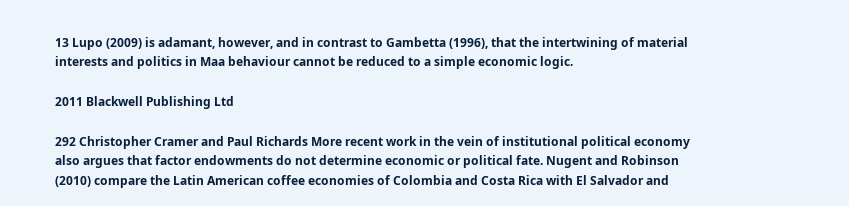13 Lupo (2009) is adamant, however, and in contrast to Gambetta (1996), that the intertwining of material interests and politics in Maa behaviour cannot be reduced to a simple economic logic.

2011 Blackwell Publishing Ltd

292 Christopher Cramer and Paul Richards More recent work in the vein of institutional political economy also argues that factor endowments do not determine economic or political fate. Nugent and Robinson (2010) compare the Latin American coffee economies of Colombia and Costa Rica with El Salvador and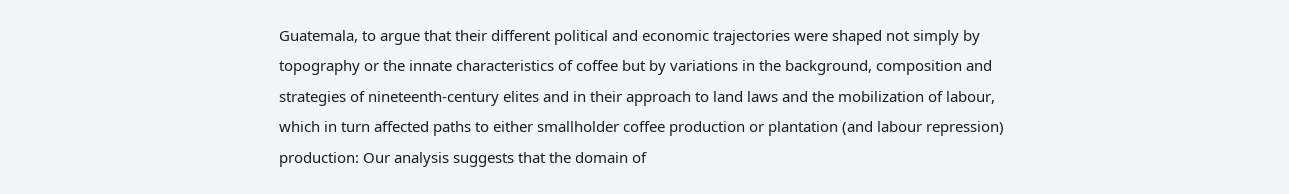Guatemala, to argue that their different political and economic trajectories were shaped not simply by topography or the innate characteristics of coffee but by variations in the background, composition and strategies of nineteenth-century elites and in their approach to land laws and the mobilization of labour, which in turn affected paths to either smallholder coffee production or plantation (and labour repression) production: Our analysis suggests that the domain of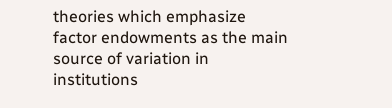theories which emphasize factor endowments as the main source of variation in institutions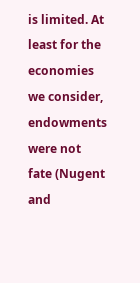is limited. At least for the economies we consider, endowments were not fate (Nugent and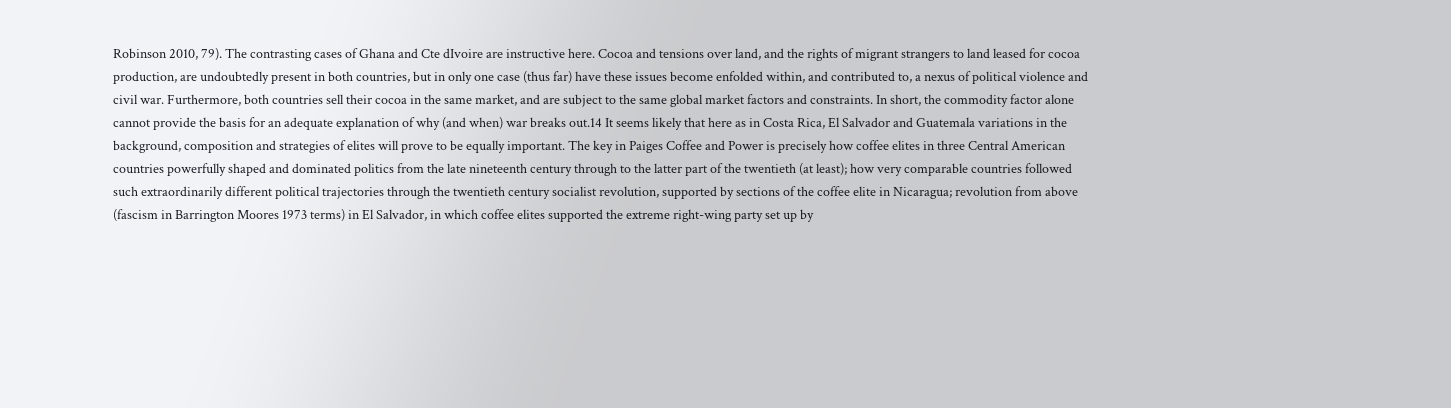Robinson 2010, 79). The contrasting cases of Ghana and Cte dIvoire are instructive here. Cocoa and tensions over land, and the rights of migrant strangers to land leased for cocoa production, are undoubtedly present in both countries, but in only one case (thus far) have these issues become enfolded within, and contributed to, a nexus of political violence and civil war. Furthermore, both countries sell their cocoa in the same market, and are subject to the same global market factors and constraints. In short, the commodity factor alone cannot provide the basis for an adequate explanation of why (and when) war breaks out.14 It seems likely that here as in Costa Rica, El Salvador and Guatemala variations in the background, composition and strategies of elites will prove to be equally important. The key in Paiges Coffee and Power is precisely how coffee elites in three Central American countries powerfully shaped and dominated politics from the late nineteenth century through to the latter part of the twentieth (at least); how very comparable countries followed such extraordinarily different political trajectories through the twentieth century socialist revolution, supported by sections of the coffee elite in Nicaragua; revolution from above (fascism in Barrington Moores 1973 terms) in El Salvador, in which coffee elites supported the extreme right-wing party set up by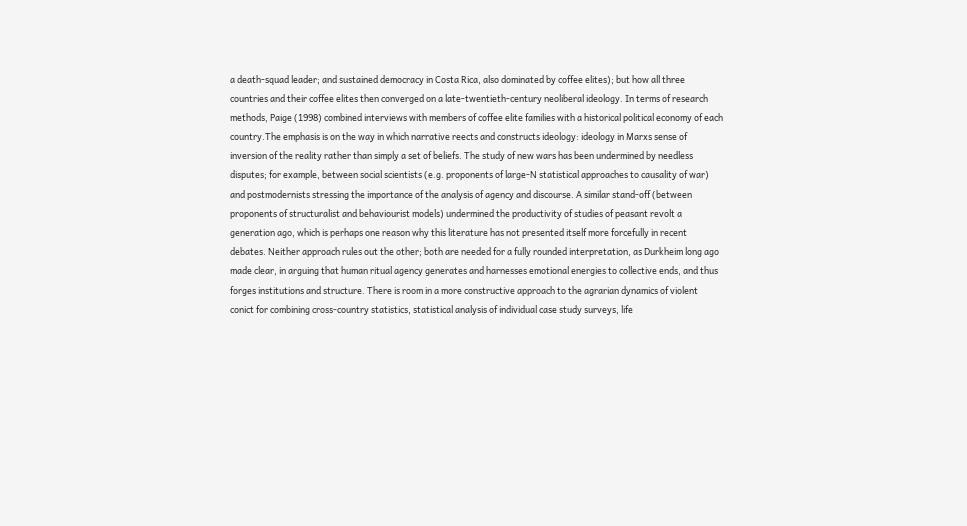a death-squad leader; and sustained democracy in Costa Rica, also dominated by coffee elites); but how all three countries and their coffee elites then converged on a late-twentieth-century neoliberal ideology. In terms of research methods, Paige (1998) combined interviews with members of coffee elite families with a historical political economy of each country.The emphasis is on the way in which narrative reects and constructs ideology: ideology in Marxs sense of inversion of the reality rather than simply a set of beliefs. The study of new wars has been undermined by needless disputes; for example, between social scientists (e.g. proponents of large-N statistical approaches to causality of war) and postmodernists stressing the importance of the analysis of agency and discourse. A similar stand-off (between proponents of structuralist and behaviourist models) undermined the productivity of studies of peasant revolt a generation ago, which is perhaps one reason why this literature has not presented itself more forcefully in recent debates. Neither approach rules out the other; both are needed for a fully rounded interpretation, as Durkheim long ago made clear, in arguing that human ritual agency generates and harnesses emotional energies to collective ends, and thus forges institutions and structure. There is room in a more constructive approach to the agrarian dynamics of violent conict for combining cross-country statistics, statistical analysis of individual case study surveys, life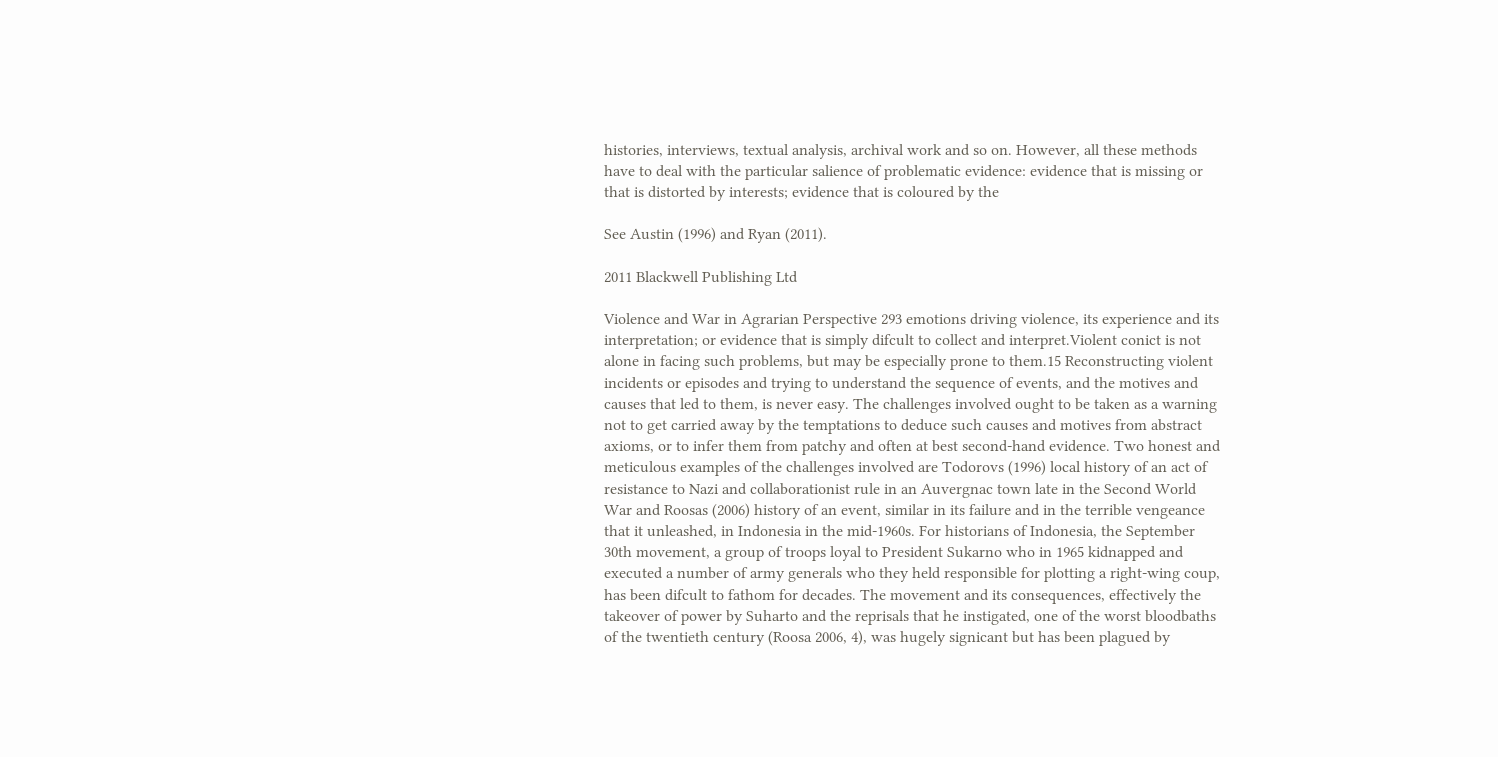histories, interviews, textual analysis, archival work and so on. However, all these methods have to deal with the particular salience of problematic evidence: evidence that is missing or that is distorted by interests; evidence that is coloured by the

See Austin (1996) and Ryan (2011).

2011 Blackwell Publishing Ltd

Violence and War in Agrarian Perspective 293 emotions driving violence, its experience and its interpretation; or evidence that is simply difcult to collect and interpret.Violent conict is not alone in facing such problems, but may be especially prone to them.15 Reconstructing violent incidents or episodes and trying to understand the sequence of events, and the motives and causes that led to them, is never easy. The challenges involved ought to be taken as a warning not to get carried away by the temptations to deduce such causes and motives from abstract axioms, or to infer them from patchy and often at best second-hand evidence. Two honest and meticulous examples of the challenges involved are Todorovs (1996) local history of an act of resistance to Nazi and collaborationist rule in an Auvergnac town late in the Second World War and Roosas (2006) history of an event, similar in its failure and in the terrible vengeance that it unleashed, in Indonesia in the mid-1960s. For historians of Indonesia, the September 30th movement, a group of troops loyal to President Sukarno who in 1965 kidnapped and executed a number of army generals who they held responsible for plotting a right-wing coup, has been difcult to fathom for decades. The movement and its consequences, effectively the takeover of power by Suharto and the reprisals that he instigated, one of the worst bloodbaths of the twentieth century (Roosa 2006, 4), was hugely signicant but has been plagued by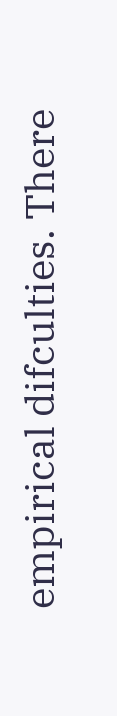empirical difculties. There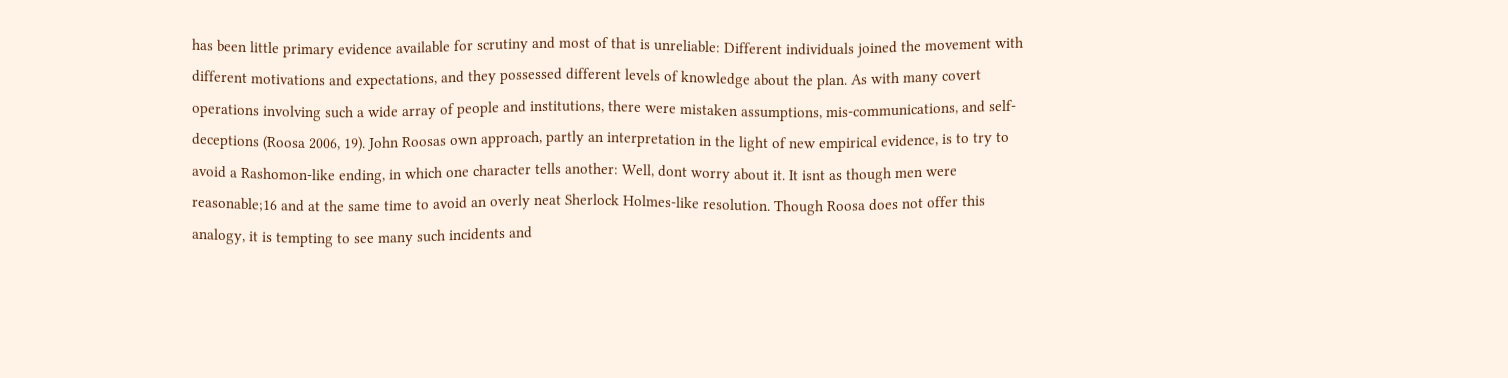has been little primary evidence available for scrutiny and most of that is unreliable: Different individuals joined the movement with different motivations and expectations, and they possessed different levels of knowledge about the plan. As with many covert operations involving such a wide array of people and institutions, there were mistaken assumptions, mis-communications, and self-deceptions (Roosa 2006, 19). John Roosas own approach, partly an interpretation in the light of new empirical evidence, is to try to avoid a Rashomon-like ending, in which one character tells another: Well, dont worry about it. It isnt as though men were reasonable;16 and at the same time to avoid an overly neat Sherlock Holmes-like resolution. Though Roosa does not offer this analogy, it is tempting to see many such incidents and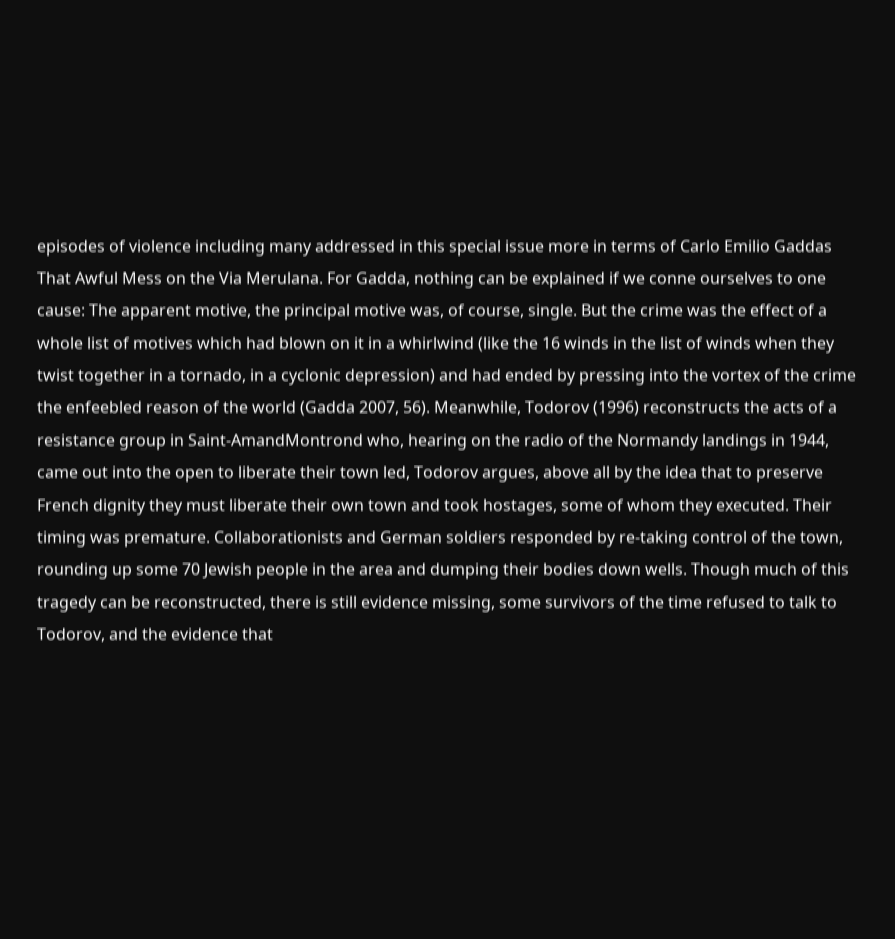episodes of violence including many addressed in this special issue more in terms of Carlo Emilio Gaddas That Awful Mess on the Via Merulana. For Gadda, nothing can be explained if we conne ourselves to one cause: The apparent motive, the principal motive was, of course, single. But the crime was the effect of a whole list of motives which had blown on it in a whirlwind (like the 16 winds in the list of winds when they twist together in a tornado, in a cyclonic depression) and had ended by pressing into the vortex of the crime the enfeebled reason of the world (Gadda 2007, 56). Meanwhile, Todorov (1996) reconstructs the acts of a resistance group in Saint-AmandMontrond who, hearing on the radio of the Normandy landings in 1944, came out into the open to liberate their town led, Todorov argues, above all by the idea that to preserve French dignity they must liberate their own town and took hostages, some of whom they executed. Their timing was premature. Collaborationists and German soldiers responded by re-taking control of the town, rounding up some 70 Jewish people in the area and dumping their bodies down wells. Though much of this tragedy can be reconstructed, there is still evidence missing, some survivors of the time refused to talk to Todorov, and the evidence that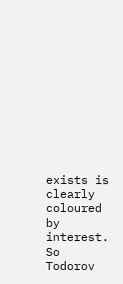exists is clearly coloured by interest. So Todorov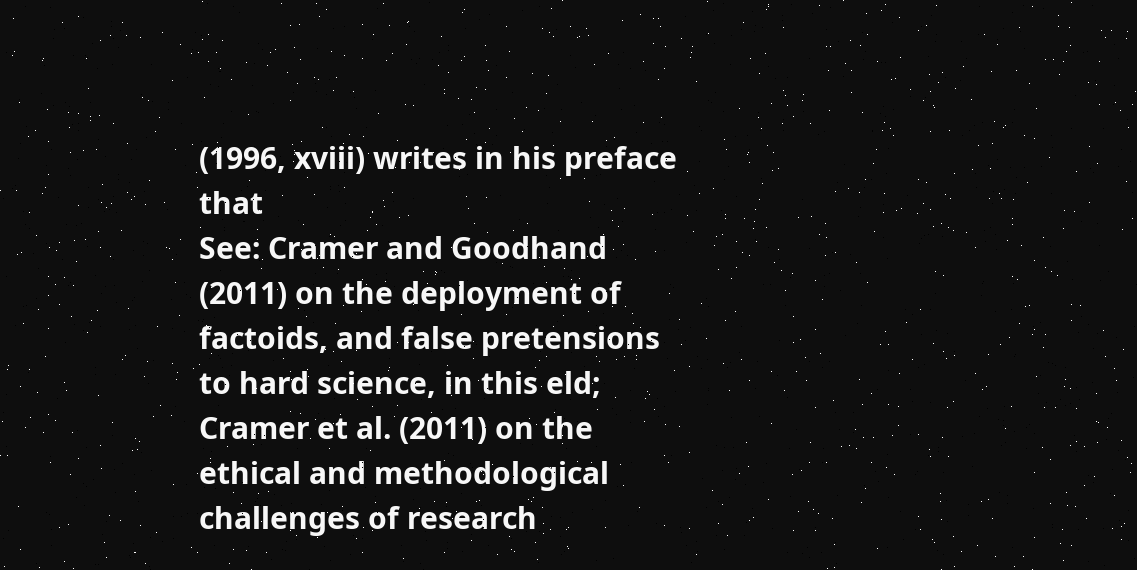(1996, xviii) writes in his preface that
See: Cramer and Goodhand (2011) on the deployment of factoids, and false pretensions to hard science, in this eld; Cramer et al. (2011) on the ethical and methodological challenges of research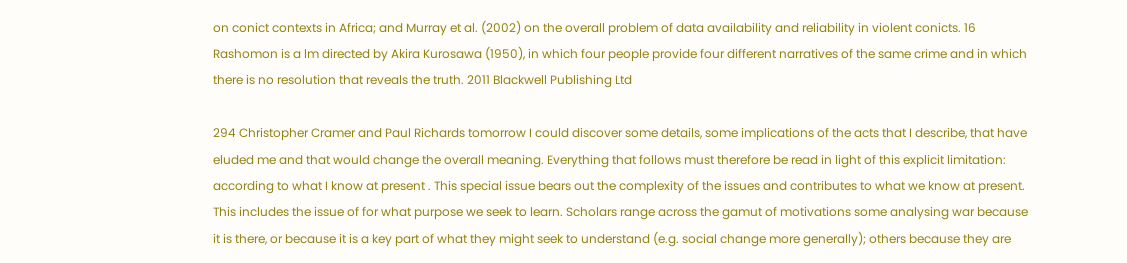on conict contexts in Africa; and Murray et al. (2002) on the overall problem of data availability and reliability in violent conicts. 16 Rashomon is a lm directed by Akira Kurosawa (1950), in which four people provide four different narratives of the same crime and in which there is no resolution that reveals the truth. 2011 Blackwell Publishing Ltd

294 Christopher Cramer and Paul Richards tomorrow I could discover some details, some implications of the acts that I describe, that have eluded me and that would change the overall meaning. Everything that follows must therefore be read in light of this explicit limitation: according to what I know at present . This special issue bears out the complexity of the issues and contributes to what we know at present. This includes the issue of for what purpose we seek to learn. Scholars range across the gamut of motivations some analysing war because it is there, or because it is a key part of what they might seek to understand (e.g. social change more generally); others because they are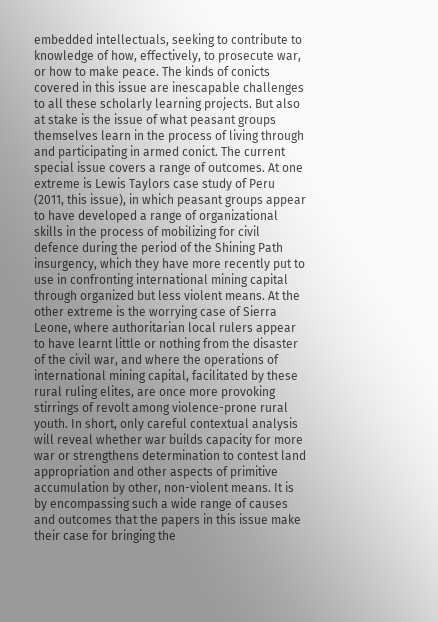embedded intellectuals, seeking to contribute to knowledge of how, effectively, to prosecute war, or how to make peace. The kinds of conicts covered in this issue are inescapable challenges to all these scholarly learning projects. But also at stake is the issue of what peasant groups themselves learn in the process of living through and participating in armed conict. The current special issue covers a range of outcomes. At one extreme is Lewis Taylors case study of Peru (2011, this issue), in which peasant groups appear to have developed a range of organizational skills in the process of mobilizing for civil defence during the period of the Shining Path insurgency, which they have more recently put to use in confronting international mining capital through organized but less violent means. At the other extreme is the worrying case of Sierra Leone, where authoritarian local rulers appear to have learnt little or nothing from the disaster of the civil war, and where the operations of international mining capital, facilitated by these rural ruling elites, are once more provoking stirrings of revolt among violence-prone rural youth. In short, only careful contextual analysis will reveal whether war builds capacity for more war or strengthens determination to contest land appropriation and other aspects of primitive accumulation by other, non-violent means. It is by encompassing such a wide range of causes and outcomes that the papers in this issue make their case for bringing the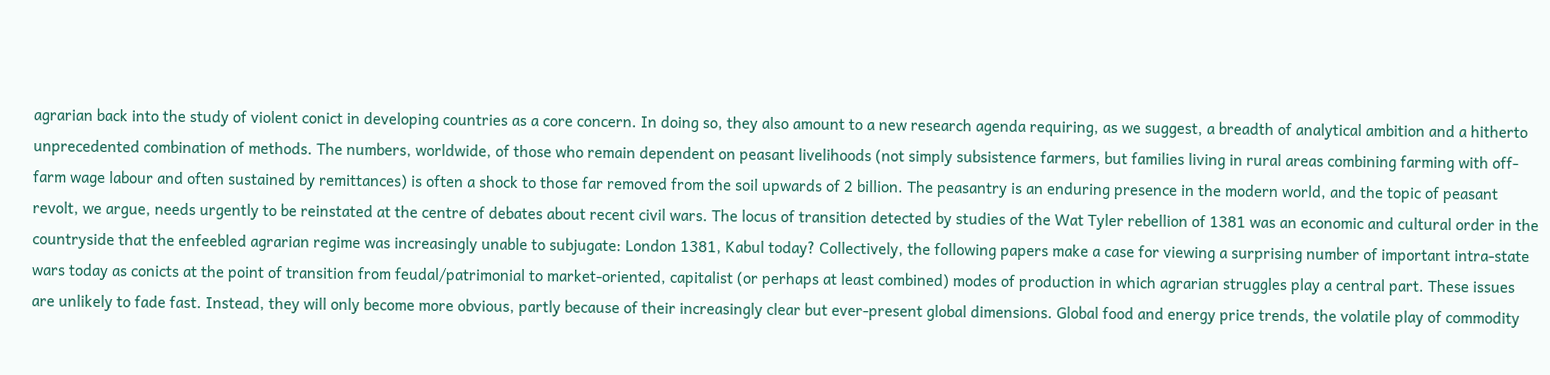agrarian back into the study of violent conict in developing countries as a core concern. In doing so, they also amount to a new research agenda requiring, as we suggest, a breadth of analytical ambition and a hitherto unprecedented combination of methods. The numbers, worldwide, of those who remain dependent on peasant livelihoods (not simply subsistence farmers, but families living in rural areas combining farming with off-farm wage labour and often sustained by remittances) is often a shock to those far removed from the soil upwards of 2 billion. The peasantry is an enduring presence in the modern world, and the topic of peasant revolt, we argue, needs urgently to be reinstated at the centre of debates about recent civil wars. The locus of transition detected by studies of the Wat Tyler rebellion of 1381 was an economic and cultural order in the countryside that the enfeebled agrarian regime was increasingly unable to subjugate: London 1381, Kabul today? Collectively, the following papers make a case for viewing a surprising number of important intra-state wars today as conicts at the point of transition from feudal/patrimonial to market-oriented, capitalist (or perhaps at least combined) modes of production in which agrarian struggles play a central part. These issues are unlikely to fade fast. Instead, they will only become more obvious, partly because of their increasingly clear but ever-present global dimensions. Global food and energy price trends, the volatile play of commodity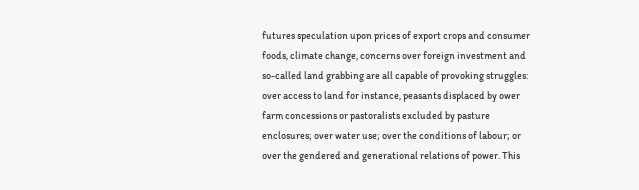futures speculation upon prices of export crops and consumer foods, climate change, concerns over foreign investment and so-called land grabbing are all capable of provoking struggles: over access to land for instance, peasants displaced by ower farm concessions or pastoralists excluded by pasture enclosures; over water use; over the conditions of labour; or over the gendered and generational relations of power. This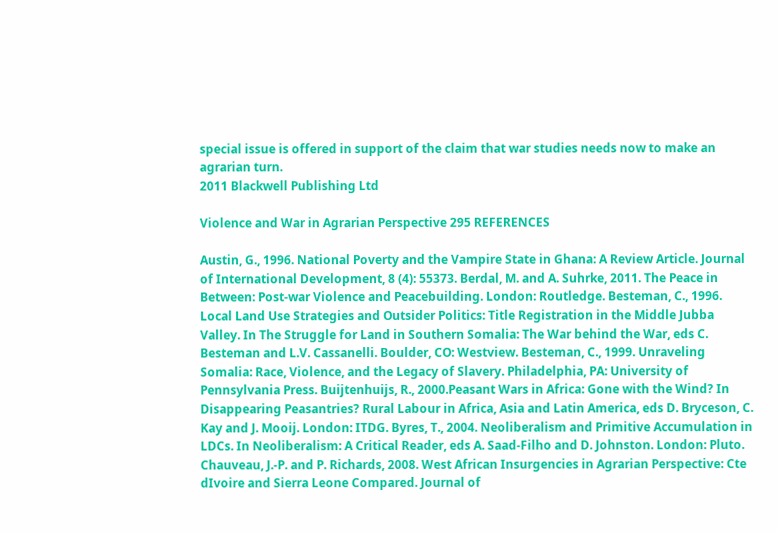special issue is offered in support of the claim that war studies needs now to make an agrarian turn.
2011 Blackwell Publishing Ltd

Violence and War in Agrarian Perspective 295 REFERENCES

Austin, G., 1996. National Poverty and the Vampire State in Ghana: A Review Article. Journal of International Development, 8 (4): 55373. Berdal, M. and A. Suhrke, 2011. The Peace in Between: Post-war Violence and Peacebuilding. London: Routledge. Besteman, C., 1996. Local Land Use Strategies and Outsider Politics: Title Registration in the Middle Jubba Valley. In The Struggle for Land in Southern Somalia: The War behind the War, eds C. Besteman and L.V. Cassanelli. Boulder, CO: Westview. Besteman, C., 1999. Unraveling Somalia: Race, Violence, and the Legacy of Slavery. Philadelphia, PA: University of Pennsylvania Press. Buijtenhuijs, R., 2000.Peasant Wars in Africa: Gone with the Wind? In Disappearing Peasantries? Rural Labour in Africa, Asia and Latin America, eds D. Bryceson, C. Kay and J. Mooij. London: ITDG. Byres, T., 2004. Neoliberalism and Primitive Accumulation in LDCs. In Neoliberalism: A Critical Reader, eds A. Saad-Filho and D. Johnston. London: Pluto. Chauveau, J.-P. and P. Richards, 2008. West African Insurgencies in Agrarian Perspective: Cte dIvoire and Sierra Leone Compared. Journal of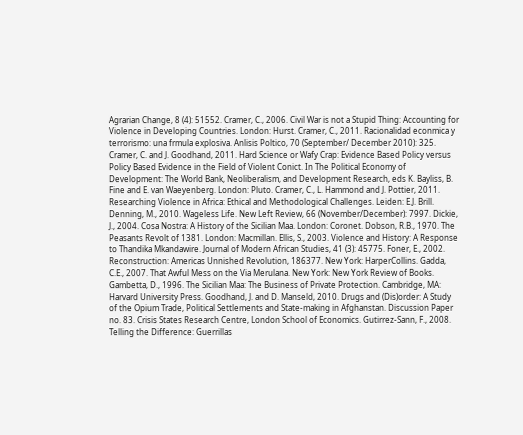Agrarian Change, 8 (4): 51552. Cramer, C., 2006. Civil War is not a Stupid Thing: Accounting for Violence in Developing Countries. London: Hurst. Cramer, C., 2011. Racionalidad econmica y terrorismo: una frmula explosiva. Anlisis Poltico, 70 (September/ December 2010): 325. Cramer, C. and J. Goodhand, 2011. Hard Science or Wafy Crap: Evidence Based Policy versus Policy Based Evidence in the Field of Violent Conict. In The Political Economy of Development: The World Bank, Neoliberalism, and Development Research, eds K. Bayliss, B. Fine and E. van Waeyenberg. London: Pluto. Cramer, C., L. Hammond and J. Pottier, 2011. Researching Violence in Africa: Ethical and Methodological Challenges. Leiden: E.J. Brill. Denning, M., 2010. Wageless Life. New Left Review, 66 (November/December): 7997. Dickie, J., 2004. Cosa Nostra: A History of the Sicilian Maa. London: Coronet. Dobson, R.B., 1970. The Peasants Revolt of 1381. London: Macmillan. Ellis, S., 2003. Violence and History: A Response to Thandika Mkandawire. Journal of Modern African Studies, 41 (3): 45775. Foner, E., 2002. Reconstruction: Americas Unnished Revolution, 186377. New York: HarperCollins. Gadda, C.E., 2007. That Awful Mess on the Via Merulana. New York: New York Review of Books. Gambetta, D., 1996. The Sicilian Maa: The Business of Private Protection. Cambridge, MA: Harvard University Press. Goodhand, J. and D. Manseld, 2010. Drugs and (Dis)order: A Study of the Opium Trade, Political Settlements and State-making in Afghanstan. Discussion Paper no. 83. Crisis States Research Centre, London School of Economics. Gutirrez-Sann, F., 2008. Telling the Difference: Guerrillas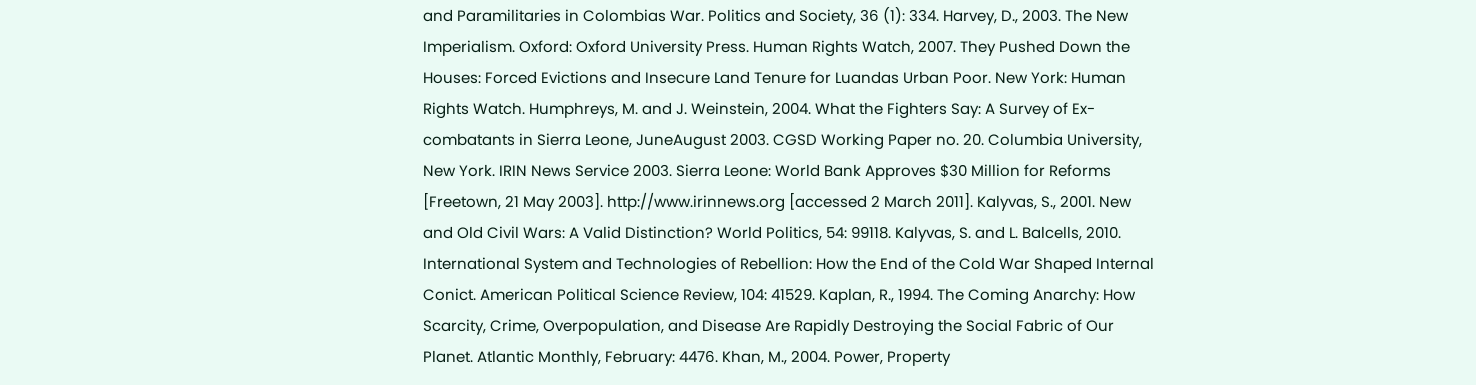and Paramilitaries in Colombias War. Politics and Society, 36 (1): 334. Harvey, D., 2003. The New Imperialism. Oxford: Oxford University Press. Human Rights Watch, 2007. They Pushed Down the Houses: Forced Evictions and Insecure Land Tenure for Luandas Urban Poor. New York: Human Rights Watch. Humphreys, M. and J. Weinstein, 2004. What the Fighters Say: A Survey of Ex-combatants in Sierra Leone, JuneAugust 2003. CGSD Working Paper no. 20. Columbia University, New York. IRIN News Service 2003. Sierra Leone: World Bank Approves $30 Million for Reforms [Freetown, 21 May 2003]. http://www.irinnews.org [accessed 2 March 2011]. Kalyvas, S., 2001. New and Old Civil Wars: A Valid Distinction? World Politics, 54: 99118. Kalyvas, S. and L. Balcells, 2010. International System and Technologies of Rebellion: How the End of the Cold War Shaped Internal Conict. American Political Science Review, 104: 41529. Kaplan, R., 1994. The Coming Anarchy: How Scarcity, Crime, Overpopulation, and Disease Are Rapidly Destroying the Social Fabric of Our Planet. Atlantic Monthly, February: 4476. Khan, M., 2004. Power, Property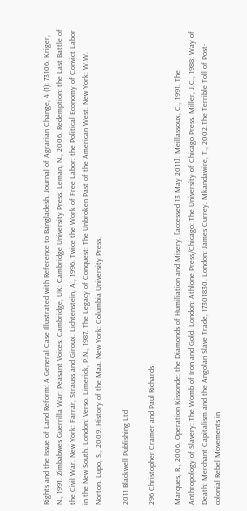Rights and the Issue of Land Reform: A General Case Illustrated with Reference to Bangladesh. Journal of Agrarian Change, 4 (1): 73106. Kriger, N., 1991. Zimbabwes Guerrilla War: Peasant Voices. Cambridge, UK: Cambridge University Press. Leman, N., 2006. Redemption: the Last Battle of the Civil War. New York: Farrar, Strauss and Giroux. Lichtenstein, A., 1996. Twice the Work of Free Labor: the Political Economy of Convict Labor in the New South. London: Verso. Limerick, P.N., 1987. The Legacy of Conquest: The Unbroken Past of the American West. New York: W.W. Norton. Lupo, S., 2009. History of the Maa. New York: Columbia University Press.

2011 Blackwell Publishing Ltd

296 Christopher Cramer and Paul Richards

Marques, R., 2006. Operation Kissonde: the Diamonds of Humiliation and Misery. [accessed 13 May 2011]. Meillassoux, C., 1991. The Anthropology of Slavery: The Womb of Iron and Gold. London: Athlone Press/Chicago: The University of Chicago Press. Miller, J.C., 1988. Way of Death: Merchant Capitalism and the Angolan Slave Trade, 17301830. London: James Currey. Mkandawire, T., 2002.The Terrible Toll of Post-colonial Rebel Movements in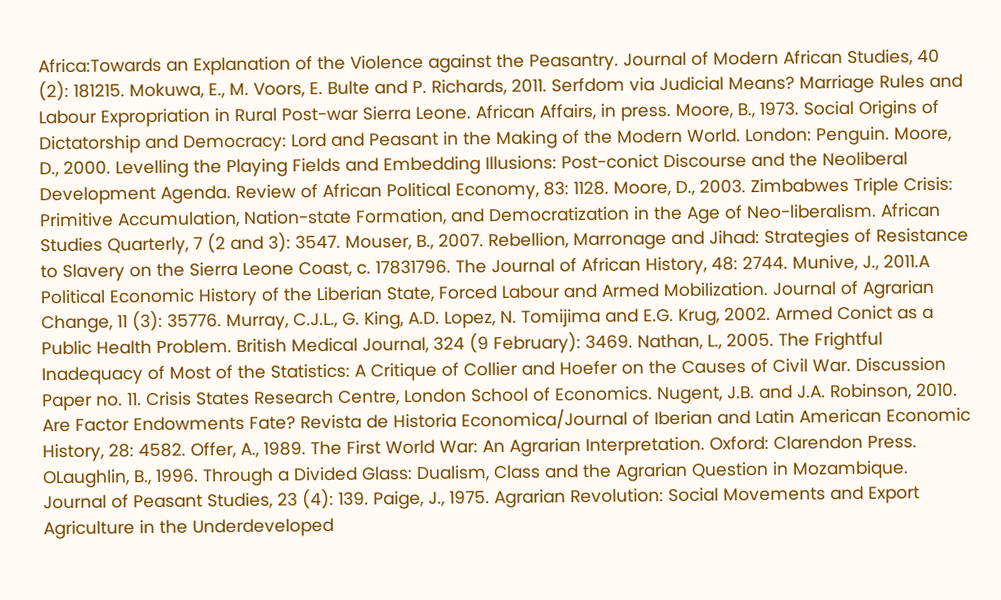Africa:Towards an Explanation of the Violence against the Peasantry. Journal of Modern African Studies, 40 (2): 181215. Mokuwa, E., M. Voors, E. Bulte and P. Richards, 2011. Serfdom via Judicial Means? Marriage Rules and Labour Expropriation in Rural Post-war Sierra Leone. African Affairs, in press. Moore, B., 1973. Social Origins of Dictatorship and Democracy: Lord and Peasant in the Making of the Modern World. London: Penguin. Moore, D., 2000. Levelling the Playing Fields and Embedding Illusions: Post-conict Discourse and the Neoliberal Development Agenda. Review of African Political Economy, 83: 1128. Moore, D., 2003. Zimbabwes Triple Crisis: Primitive Accumulation, Nation-state Formation, and Democratization in the Age of Neo-liberalism. African Studies Quarterly, 7 (2 and 3): 3547. Mouser, B., 2007. Rebellion, Marronage and Jihad: Strategies of Resistance to Slavery on the Sierra Leone Coast, c. 17831796. The Journal of African History, 48: 2744. Munive, J., 2011.A Political Economic History of the Liberian State, Forced Labour and Armed Mobilization. Journal of Agrarian Change, 11 (3): 35776. Murray, C.J.L., G. King, A.D. Lopez, N. Tomijima and E.G. Krug, 2002. Armed Conict as a Public Health Problem. British Medical Journal, 324 (9 February): 3469. Nathan, L., 2005. The Frightful Inadequacy of Most of the Statistics: A Critique of Collier and Hoefer on the Causes of Civil War. Discussion Paper no. 11. Crisis States Research Centre, London School of Economics. Nugent, J.B. and J.A. Robinson, 2010. Are Factor Endowments Fate? Revista de Historia Economica/Journal of Iberian and Latin American Economic History, 28: 4582. Offer, A., 1989. The First World War: An Agrarian Interpretation. Oxford: Clarendon Press. OLaughlin, B., 1996. Through a Divided Glass: Dualism, Class and the Agrarian Question in Mozambique. Journal of Peasant Studies, 23 (4): 139. Paige, J., 1975. Agrarian Revolution: Social Movements and Export Agriculture in the Underdeveloped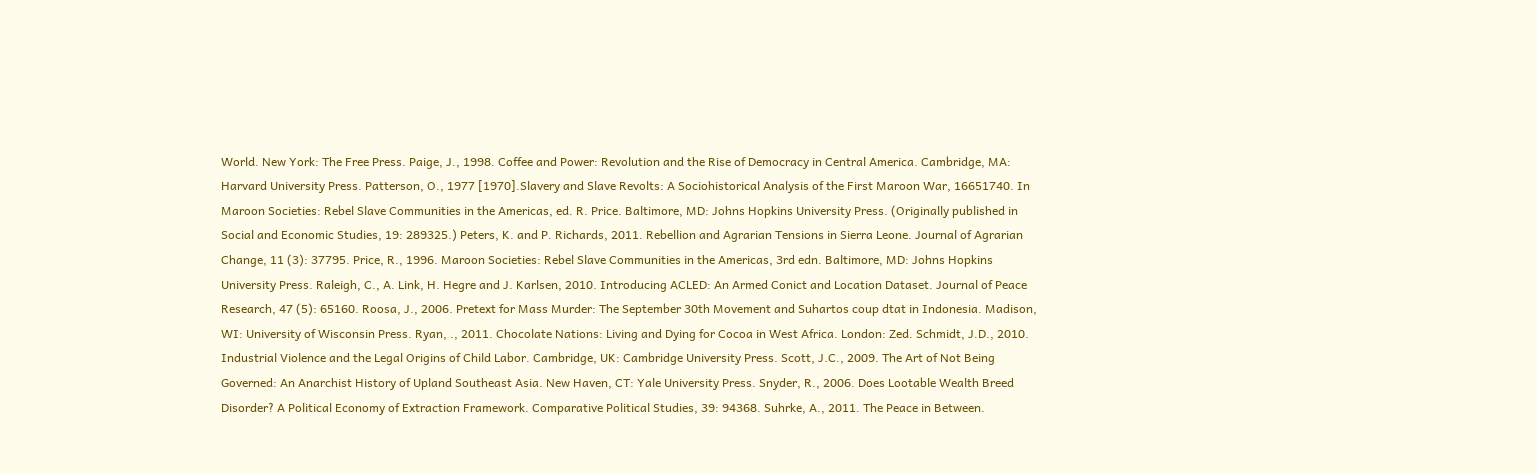World. New York: The Free Press. Paige, J., 1998. Coffee and Power: Revolution and the Rise of Democracy in Central America. Cambridge, MA: Harvard University Press. Patterson, O., 1977 [1970].Slavery and Slave Revolts: A Sociohistorical Analysis of the First Maroon War, 16651740. In Maroon Societies: Rebel Slave Communities in the Americas, ed. R. Price. Baltimore, MD: Johns Hopkins University Press. (Originally published in Social and Economic Studies, 19: 289325.) Peters, K. and P. Richards, 2011. Rebellion and Agrarian Tensions in Sierra Leone. Journal of Agrarian Change, 11 (3): 37795. Price, R., 1996. Maroon Societies: Rebel Slave Communities in the Americas, 3rd edn. Baltimore, MD: Johns Hopkins University Press. Raleigh, C., A. Link, H. Hegre and J. Karlsen, 2010. Introducing ACLED: An Armed Conict and Location Dataset. Journal of Peace Research, 47 (5): 65160. Roosa, J., 2006. Pretext for Mass Murder: The September 30th Movement and Suhartos coup dtat in Indonesia. Madison, WI: University of Wisconsin Press. Ryan, ., 2011. Chocolate Nations: Living and Dying for Cocoa in West Africa. London: Zed. Schmidt, J.D., 2010. Industrial Violence and the Legal Origins of Child Labor. Cambridge, UK: Cambridge University Press. Scott, J.C., 2009. The Art of Not Being Governed: An Anarchist History of Upland Southeast Asia. New Haven, CT: Yale University Press. Snyder, R., 2006. Does Lootable Wealth Breed Disorder? A Political Economy of Extraction Framework. Comparative Political Studies, 39: 94368. Suhrke, A., 2011. The Peace in Between.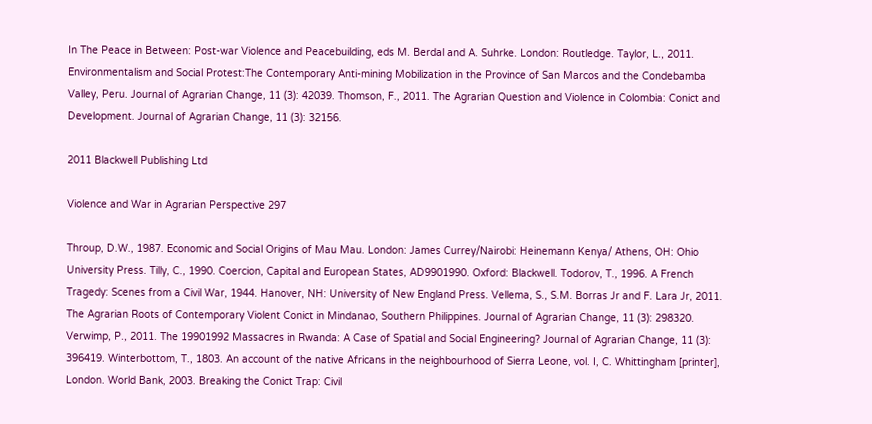In The Peace in Between: Post-war Violence and Peacebuilding, eds M. Berdal and A. Suhrke. London: Routledge. Taylor, L., 2011. Environmentalism and Social Protest:The Contemporary Anti-mining Mobilization in the Province of San Marcos and the Condebamba Valley, Peru. Journal of Agrarian Change, 11 (3): 42039. Thomson, F., 2011. The Agrarian Question and Violence in Colombia: Conict and Development. Journal of Agrarian Change, 11 (3): 32156.

2011 Blackwell Publishing Ltd

Violence and War in Agrarian Perspective 297

Throup, D.W., 1987. Economic and Social Origins of Mau Mau. London: James Currey/Nairobi: Heinemann Kenya/ Athens, OH: Ohio University Press. Tilly, C., 1990. Coercion, Capital and European States, AD9901990. Oxford: Blackwell. Todorov, T., 1996. A French Tragedy: Scenes from a Civil War, 1944. Hanover, NH: University of New England Press. Vellema, S., S.M. Borras Jr and F. Lara Jr, 2011. The Agrarian Roots of Contemporary Violent Conict in Mindanao, Southern Philippines. Journal of Agrarian Change, 11 (3): 298320. Verwimp, P., 2011. The 19901992 Massacres in Rwanda: A Case of Spatial and Social Engineering? Journal of Agrarian Change, 11 (3): 396419. Winterbottom, T., 1803. An account of the native Africans in the neighbourhood of Sierra Leone, vol. I, C. Whittingham [printer], London. World Bank, 2003. Breaking the Conict Trap: Civil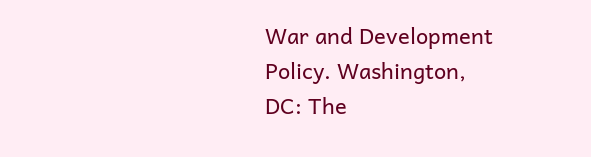War and Development Policy. Washington, DC: The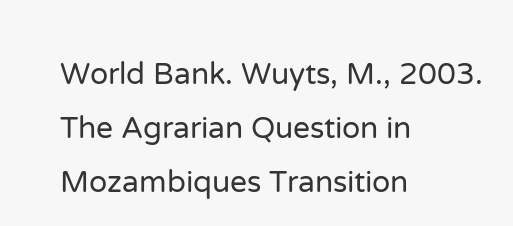World Bank. Wuyts, M., 2003. The Agrarian Question in Mozambiques Transition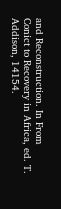and Reconstruction. In From Conict to Recovery in Africa, ed. T. Addison, 14154.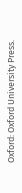Oxford: Oxford University Press.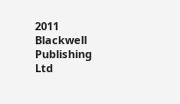2011 Blackwell Publishing Ltd